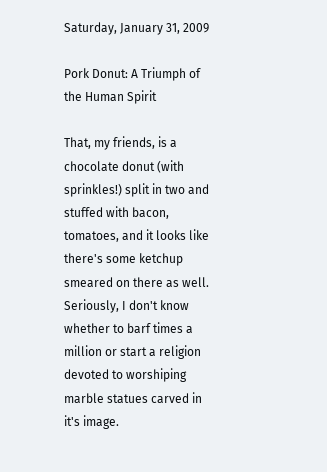Saturday, January 31, 2009

Pork Donut: A Triumph of the Human Spirit

That, my friends, is a chocolate donut (with sprinkles!) split in two and stuffed with bacon, tomatoes, and it looks like there's some ketchup smeared on there as well. Seriously, I don't know whether to barf times a million or start a religion devoted to worshiping marble statues carved in it's image.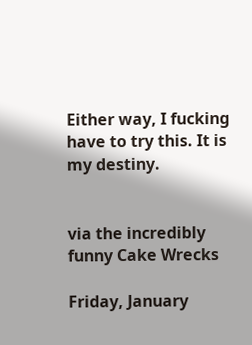Either way, I fucking have to try this. It is my destiny.


via the incredibly funny Cake Wrecks

Friday, January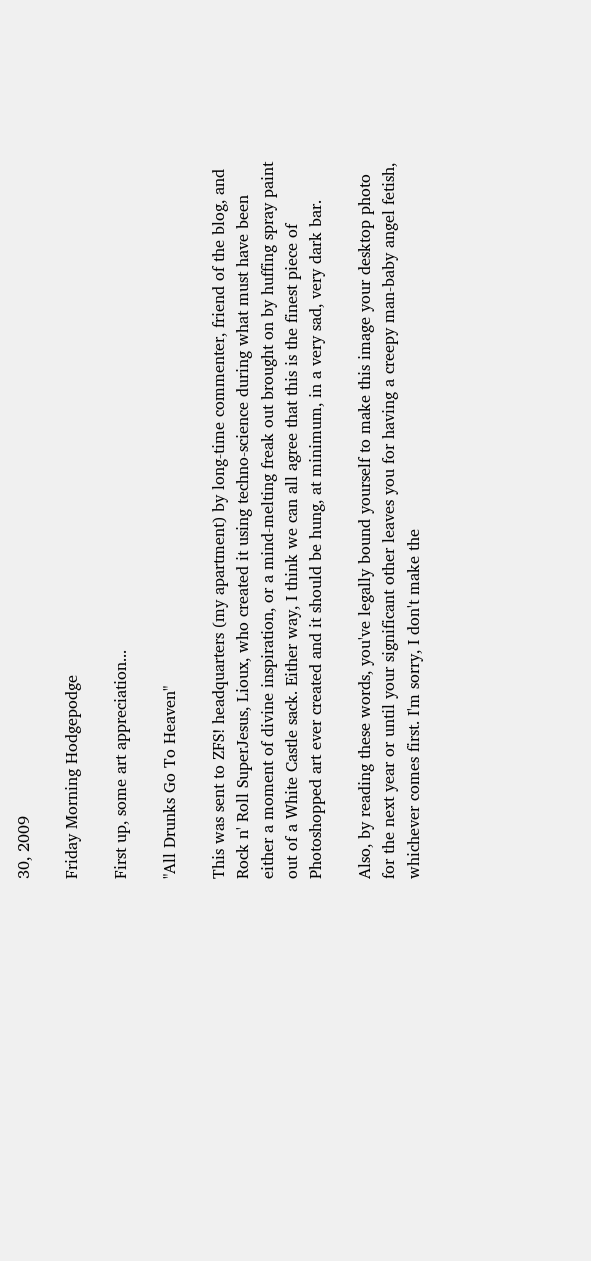30, 2009

Friday Morning Hodgepodge

First up, some art appreciation...

"All Drunks Go To Heaven"

This was sent to ZFS! headquarters (my apartment) by long-time commenter, friend of the blog, and Rock n' Roll SuperJesus, Lioux, who created it using techno-science during what must have been either a moment of divine inspiration, or a mind-melting freak out brought on by huffing spray paint out of a White Castle sack. Either way, I think we can all agree that this is the finest piece of Photoshopped art ever created and it should be hung, at minimum, in a very sad, very dark bar.

Also, by reading these words, you've legally bound yourself to make this image your desktop photo for the next year or until your significant other leaves you for having a creepy man-baby angel fetish, whichever comes first. I'm sorry, I don't make the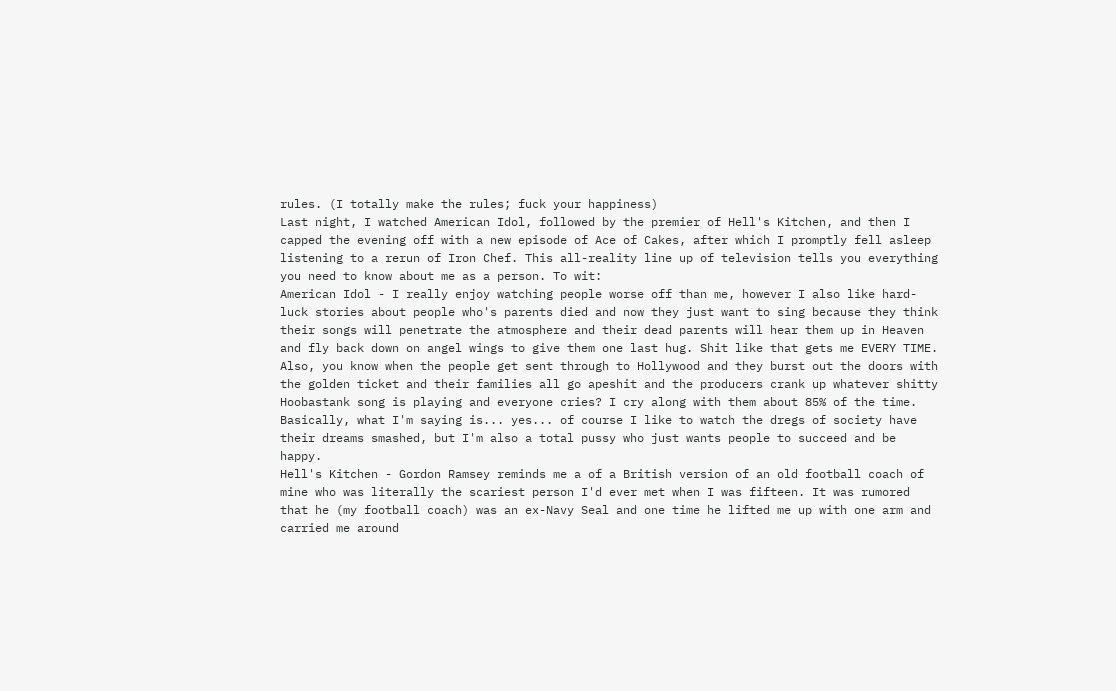rules. (I totally make the rules; fuck your happiness)
Last night, I watched American Idol, followed by the premier of Hell's Kitchen, and then I capped the evening off with a new episode of Ace of Cakes, after which I promptly fell asleep listening to a rerun of Iron Chef. This all-reality line up of television tells you everything you need to know about me as a person. To wit:
American Idol - I really enjoy watching people worse off than me, however I also like hard-luck stories about people who's parents died and now they just want to sing because they think their songs will penetrate the atmosphere and their dead parents will hear them up in Heaven and fly back down on angel wings to give them one last hug. Shit like that gets me EVERY TIME. Also, you know when the people get sent through to Hollywood and they burst out the doors with the golden ticket and their families all go apeshit and the producers crank up whatever shitty Hoobastank song is playing and everyone cries? I cry along with them about 85% of the time. Basically, what I'm saying is... yes... of course I like to watch the dregs of society have their dreams smashed, but I'm also a total pussy who just wants people to succeed and be happy.
Hell's Kitchen - Gordon Ramsey reminds me a of a British version of an old football coach of mine who was literally the scariest person I'd ever met when I was fifteen. It was rumored that he (my football coach) was an ex-Navy Seal and one time he lifted me up with one arm and carried me around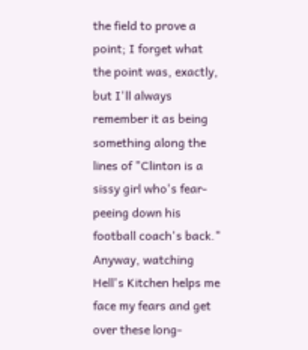the field to prove a point; I forget what the point was, exactly, but I'll always remember it as being something along the lines of "Clinton is a sissy girl who's fear-peeing down his football coach's back." Anyway, watching Hell's Kitchen helps me face my fears and get over these long-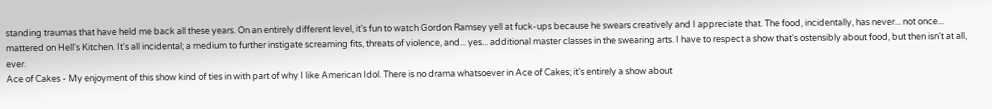standing traumas that have held me back all these years. On an entirely different level, it's fun to watch Gordon Ramsey yell at fuck-ups because he swears creatively and I appreciate that. The food, incidentally, has never... not once... mattered on Hell's Kitchen. It's all incidental; a medium to further instigate screaming fits, threats of violence, and... yes... additional master classes in the swearing arts. I have to respect a show that's ostensibly about food, but then isn't at all, ever.
Ace of Cakes - My enjoyment of this show kind of ties in with part of why I like American Idol. There is no drama whatsoever in Ace of Cakes; it's entirely a show about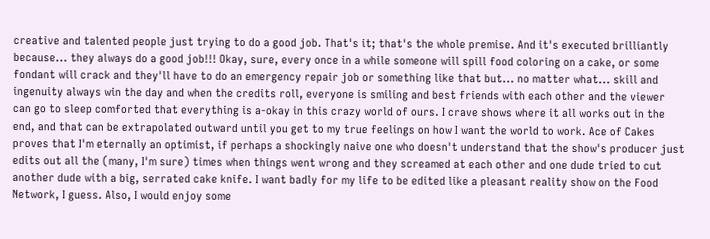creative and talented people just trying to do a good job. That's it; that's the whole premise. And it's executed brilliantly because... they always do a good job!!! Okay, sure, every once in a while someone will spill food coloring on a cake, or some fondant will crack and they'll have to do an emergency repair job or something like that but... no matter what... skill and ingenuity always win the day and when the credits roll, everyone is smiling and best friends with each other and the viewer can go to sleep comforted that everything is a-okay in this crazy world of ours. I crave shows where it all works out in the end, and that can be extrapolated outward until you get to my true feelings on how I want the world to work. Ace of Cakes proves that I'm eternally an optimist, if perhaps a shockingly naive one who doesn't understand that the show's producer just edits out all the (many, I'm sure) times when things went wrong and they screamed at each other and one dude tried to cut another dude with a big, serrated cake knife. I want badly for my life to be edited like a pleasant reality show on the Food Network, I guess. Also, I would enjoy some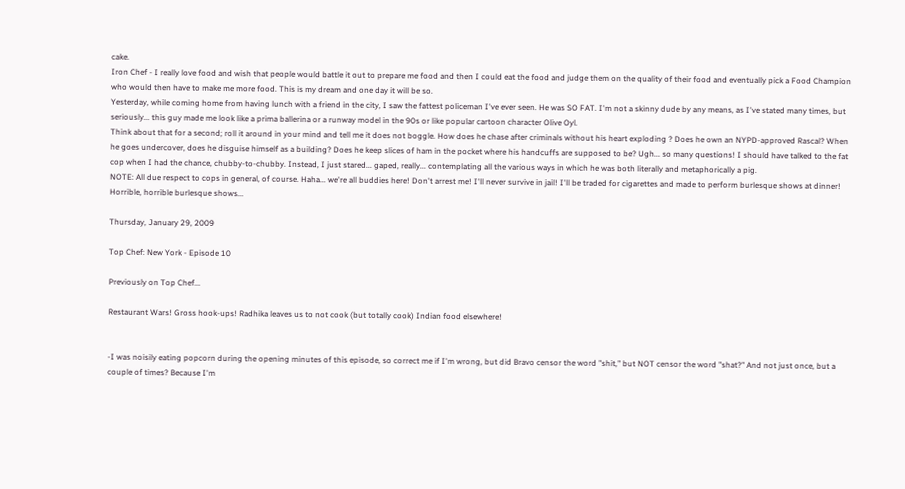cake.
Iron Chef - I really love food and wish that people would battle it out to prepare me food and then I could eat the food and judge them on the quality of their food and eventually pick a Food Champion who would then have to make me more food. This is my dream and one day it will be so.
Yesterday, while coming home from having lunch with a friend in the city, I saw the fattest policeman I've ever seen. He was SO FAT. I'm not a skinny dude by any means, as I've stated many times, but seriously... this guy made me look like a prima ballerina or a runway model in the 90s or like popular cartoon character Olive Oyl.
Think about that for a second; roll it around in your mind and tell me it does not boggle. How does he chase after criminals without his heart exploding ? Does he own an NYPD-approved Rascal? When he goes undercover, does he disguise himself as a building? Does he keep slices of ham in the pocket where his handcuffs are supposed to be? Ugh... so many questions! I should have talked to the fat cop when I had the chance, chubby-to-chubby. Instead, I just stared... gaped, really... contemplating all the various ways in which he was both literally and metaphorically a pig.
NOTE: All due respect to cops in general, of course. Haha... we're all buddies here! Don't arrest me! I'll never survive in jail! I'll be traded for cigarettes and made to perform burlesque shows at dinner! Horrible, horrible burlesque shows...

Thursday, January 29, 2009

Top Chef: New York - Episode 10

Previously on Top Chef...

Restaurant Wars! Gross hook-ups! Radhika leaves us to not cook (but totally cook) Indian food elsewhere!


-I was noisily eating popcorn during the opening minutes of this episode, so correct me if I'm wrong, but did Bravo censor the word "shit," but NOT censor the word "shat?" And not just once, but a couple of times? Because I'm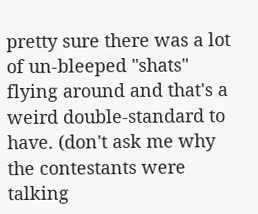pretty sure there was a lot of un-bleeped "shats" flying around and that's a weird double-standard to have. (don't ask me why the contestants were talking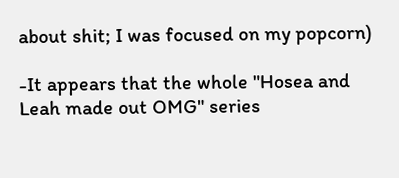about shit; I was focused on my popcorn)

-It appears that the whole "Hosea and Leah made out OMG" series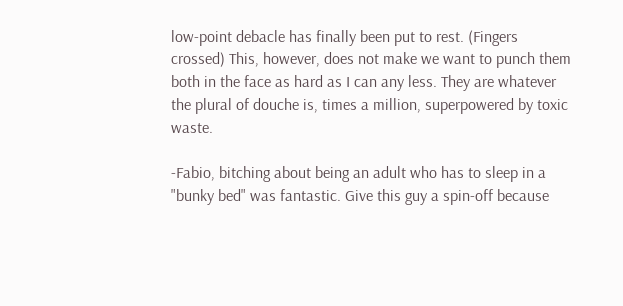low-point debacle has finally been put to rest. (Fingers crossed) This, however, does not make we want to punch them both in the face as hard as I can any less. They are whatever the plural of douche is, times a million, superpowered by toxic waste.

-Fabio, bitching about being an adult who has to sleep in a "bunky bed" was fantastic. Give this guy a spin-off because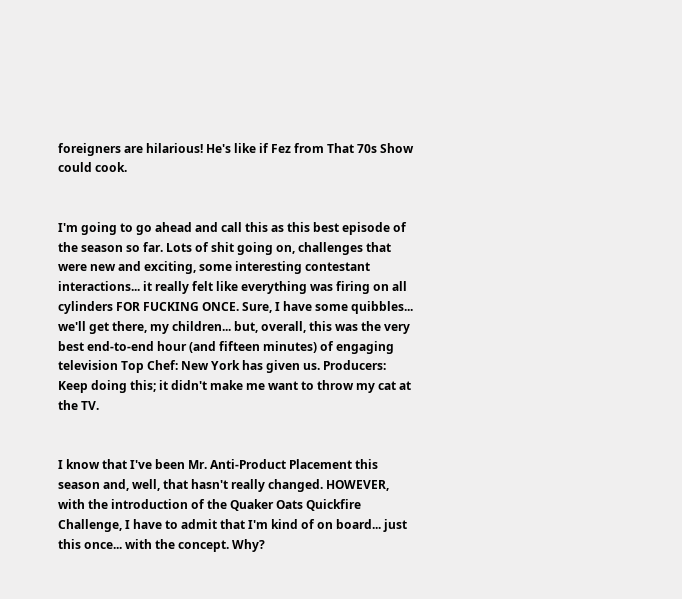foreigners are hilarious! He's like if Fez from That 70s Show could cook.


I'm going to go ahead and call this as this best episode of the season so far. Lots of shit going on, challenges that were new and exciting, some interesting contestant interactions... it really felt like everything was firing on all cylinders FOR FUCKING ONCE. Sure, I have some quibbles... we'll get there, my children... but, overall, this was the very best end-to-end hour (and fifteen minutes) of engaging television Top Chef: New York has given us. Producers: Keep doing this; it didn't make me want to throw my cat at the TV.


I know that I've been Mr. Anti-Product Placement this season and, well, that hasn't really changed. HOWEVER, with the introduction of the Quaker Oats Quickfire Challenge, I have to admit that I'm kind of on board... just this once... with the concept. Why?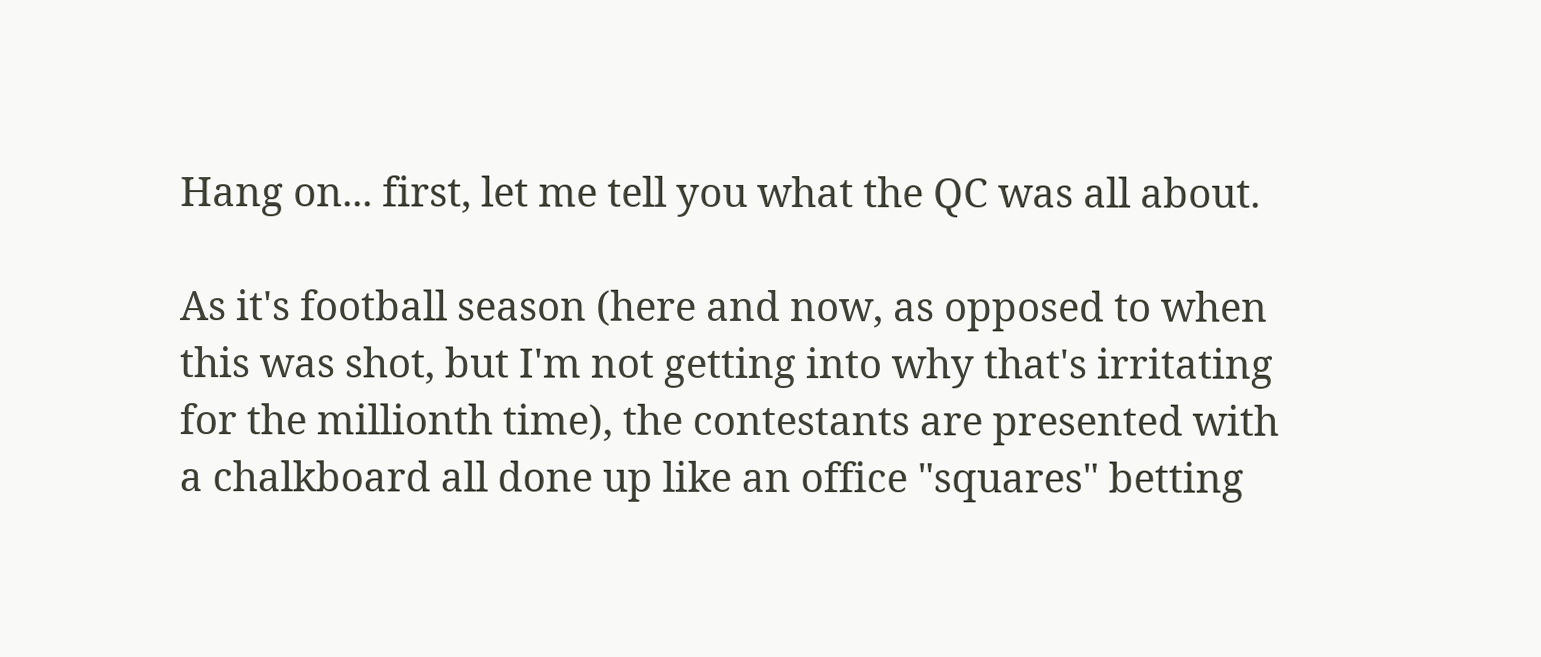Hang on... first, let me tell you what the QC was all about.

As it's football season (here and now, as opposed to when this was shot, but I'm not getting into why that's irritating for the millionth time), the contestants are presented with a chalkboard all done up like an office "squares" betting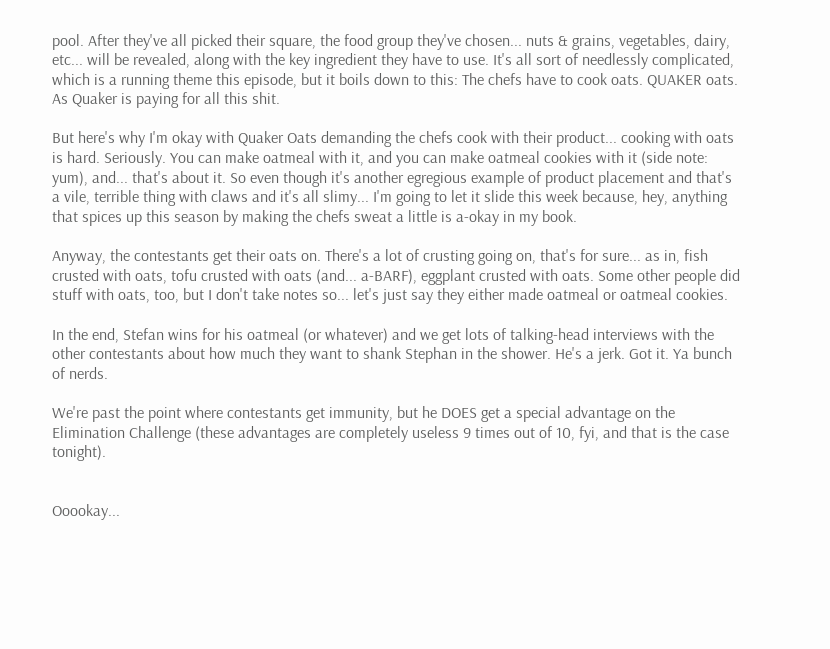pool. After they've all picked their square, the food group they've chosen... nuts & grains, vegetables, dairy, etc... will be revealed, along with the key ingredient they have to use. It's all sort of needlessly complicated, which is a running theme this episode, but it boils down to this: The chefs have to cook oats. QUAKER oats. As Quaker is paying for all this shit.

But here's why I'm okay with Quaker Oats demanding the chefs cook with their product... cooking with oats is hard. Seriously. You can make oatmeal with it, and you can make oatmeal cookies with it (side note: yum), and... that's about it. So even though it's another egregious example of product placement and that's a vile, terrible thing with claws and it's all slimy... I'm going to let it slide this week because, hey, anything that spices up this season by making the chefs sweat a little is a-okay in my book.

Anyway, the contestants get their oats on. There's a lot of crusting going on, that's for sure... as in, fish crusted with oats, tofu crusted with oats (and... a-BARF), eggplant crusted with oats. Some other people did stuff with oats, too, but I don't take notes so... let's just say they either made oatmeal or oatmeal cookies.

In the end, Stefan wins for his oatmeal (or whatever) and we get lots of talking-head interviews with the other contestants about how much they want to shank Stephan in the shower. He's a jerk. Got it. Ya bunch of nerds.

We're past the point where contestants get immunity, but he DOES get a special advantage on the Elimination Challenge (these advantages are completely useless 9 times out of 10, fyi, and that is the case tonight).


Ooookay...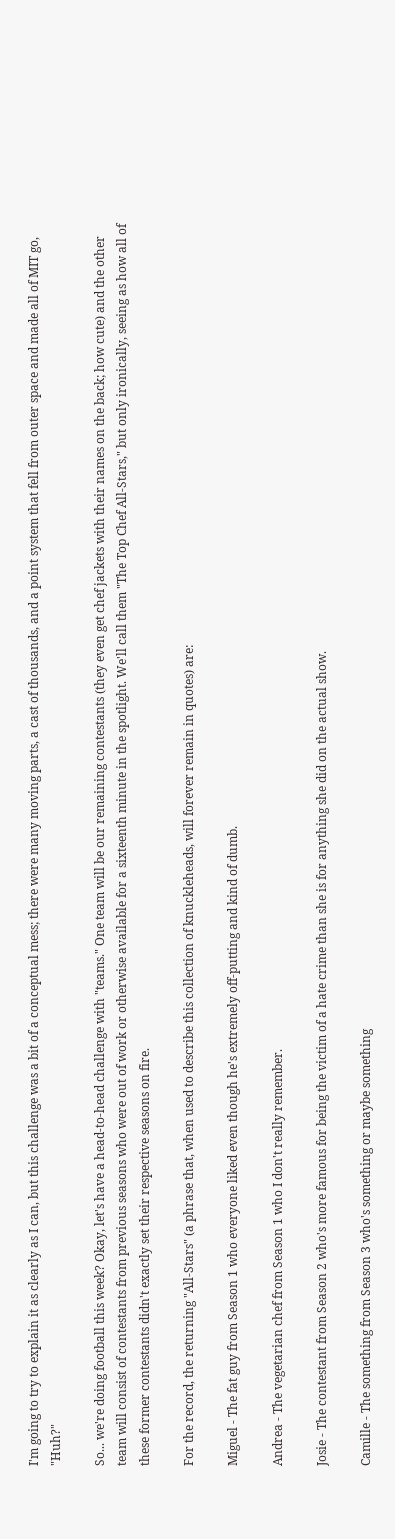I'm going to try to explain it as clearly as I can, but this challenge was a bit of a conceptual mess; there were many moving parts, a cast of thousands, and a point system that fell from outer space and made all of MIT go, "Huh?"

So... we're doing football this week? Okay, let's have a head-to-head challenge with "teams." One team will be our remaining contestants (they even get chef jackets with their names on the back; how cute) and the other team will consist of contestants from previous seasons who were out of work or otherwise available for a sixteenth minute in the spotlight. We'll call them "The Top Chef All-Stars," but only ironically, seeing as how all of these former contestants didn't exactly set their respective seasons on fire.

For the record, the returning "All-Stars" (a phrase that, when used to describe this collection of knuckleheads, will forever remain in quotes) are:

Miguel - The fat guy from Season 1 who everyone liked even though he's extremely off-putting and kind of dumb.

Andrea - The vegetarian chef from Season 1 who I don't really remember.

Josie - The contestant from Season 2 who's more famous for being the victim of a hate crime than she is for anything she did on the actual show.

Camille - The something from Season 3 who's something or maybe something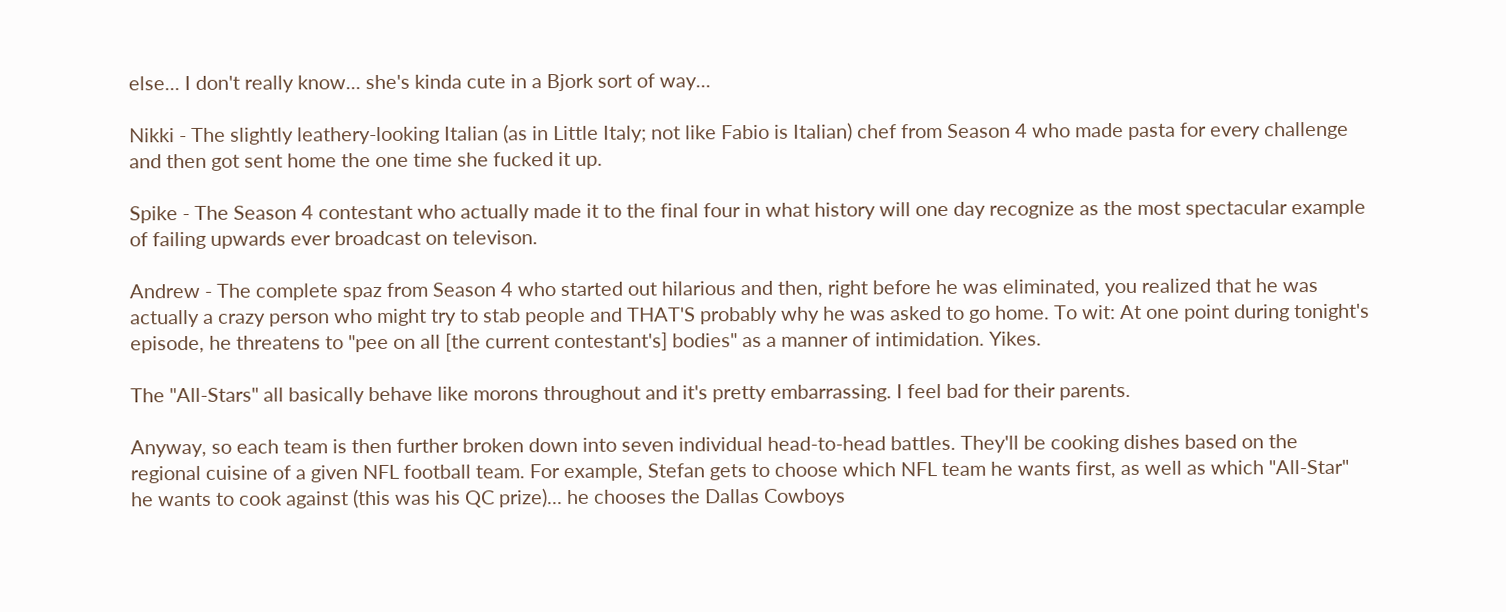else... I don't really know... she's kinda cute in a Bjork sort of way...

Nikki - The slightly leathery-looking Italian (as in Little Italy; not like Fabio is Italian) chef from Season 4 who made pasta for every challenge and then got sent home the one time she fucked it up.

Spike - The Season 4 contestant who actually made it to the final four in what history will one day recognize as the most spectacular example of failing upwards ever broadcast on televison.

Andrew - The complete spaz from Season 4 who started out hilarious and then, right before he was eliminated, you realized that he was actually a crazy person who might try to stab people and THAT'S probably why he was asked to go home. To wit: At one point during tonight's episode, he threatens to "pee on all [the current contestant's] bodies" as a manner of intimidation. Yikes.

The "All-Stars" all basically behave like morons throughout and it's pretty embarrassing. I feel bad for their parents.

Anyway, so each team is then further broken down into seven individual head-to-head battles. They'll be cooking dishes based on the regional cuisine of a given NFL football team. For example, Stefan gets to choose which NFL team he wants first, as well as which "All-Star" he wants to cook against (this was his QC prize)... he chooses the Dallas Cowboys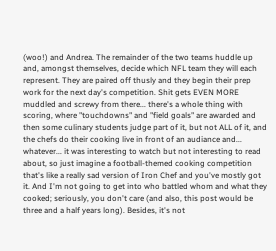(woo!) and Andrea. The remainder of the two teams huddle up and, amongst themselves, decide which NFL team they will each represent. They are paired off thusly and they begin their prep work for the next day's competition. Shit gets EVEN MORE muddled and screwy from there... there's a whole thing with scoring, where "touchdowns" and "field goals" are awarded and then some culinary students judge part of it, but not ALL of it, and the chefs do their cooking live in front of an audiance and... whatever... it was interesting to watch but not interesting to read about, so just imagine a football-themed cooking competition that's like a really sad version of Iron Chef and you've mostly got it. And I'm not going to get into who battled whom and what they cooked; seriously, you don't care (and also, this post would be three and a half years long). Besides, it's not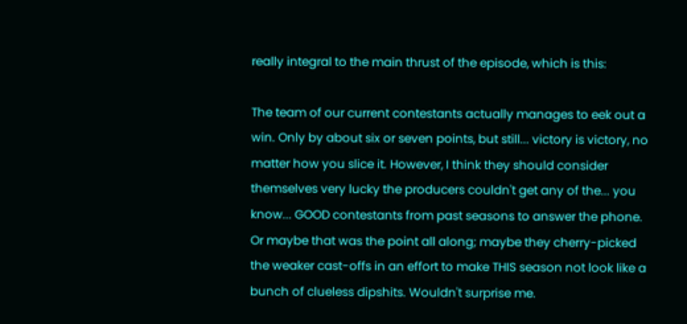really integral to the main thrust of the episode, which is this:

The team of our current contestants actually manages to eek out a win. Only by about six or seven points, but still... victory is victory, no matter how you slice it. However, I think they should consider themselves very lucky the producers couldn't get any of the... you know... GOOD contestants from past seasons to answer the phone. Or maybe that was the point all along; maybe they cherry-picked the weaker cast-offs in an effort to make THIS season not look like a bunch of clueless dipshits. Wouldn't surprise me.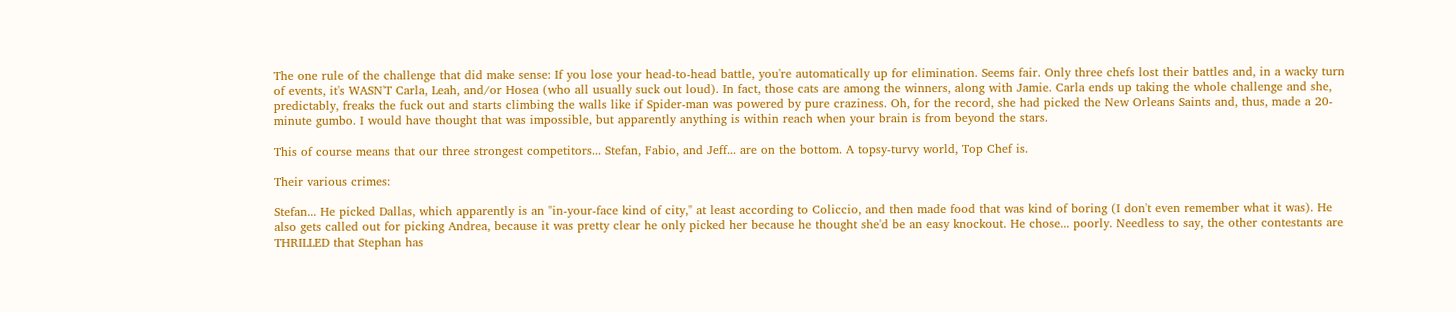The one rule of the challenge that did make sense: If you lose your head-to-head battle, you're automatically up for elimination. Seems fair. Only three chefs lost their battles and, in a wacky turn of events, it's WASN'T Carla, Leah, and/or Hosea (who all usually suck out loud). In fact, those cats are among the winners, along with Jamie. Carla ends up taking the whole challenge and she, predictably, freaks the fuck out and starts climbing the walls like if Spider-man was powered by pure craziness. Oh, for the record, she had picked the New Orleans Saints and, thus, made a 20-minute gumbo. I would have thought that was impossible, but apparently anything is within reach when your brain is from beyond the stars.

This of course means that our three strongest competitors... Stefan, Fabio, and Jeff... are on the bottom. A topsy-turvy world, Top Chef is.

Their various crimes:

Stefan... He picked Dallas, which apparently is an "in-your-face kind of city," at least according to Coliccio, and then made food that was kind of boring (I don't even remember what it was). He also gets called out for picking Andrea, because it was pretty clear he only picked her because he thought she'd be an easy knockout. He chose... poorly. Needless to say, the other contestants are THRILLED that Stephan has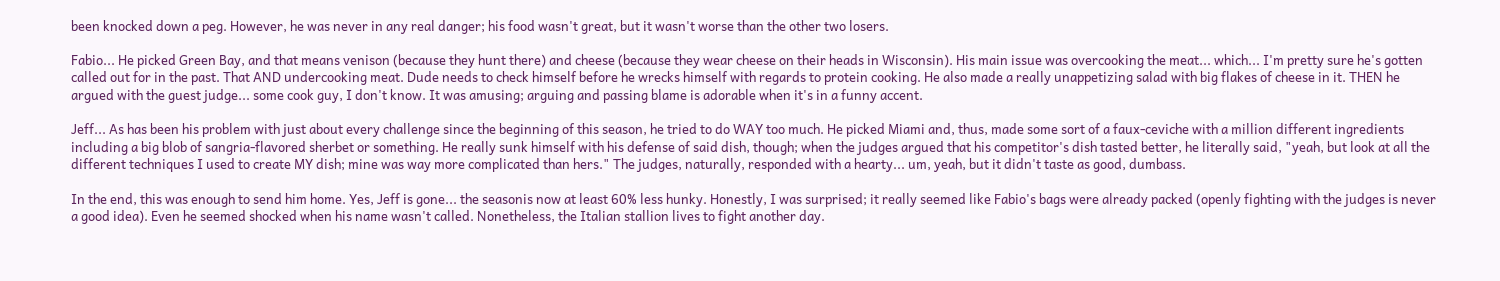been knocked down a peg. However, he was never in any real danger; his food wasn't great, but it wasn't worse than the other two losers.

Fabio... He picked Green Bay, and that means venison (because they hunt there) and cheese (because they wear cheese on their heads in Wisconsin). His main issue was overcooking the meat... which... I'm pretty sure he's gotten called out for in the past. That AND undercooking meat. Dude needs to check himself before he wrecks himself with regards to protein cooking. He also made a really unappetizing salad with big flakes of cheese in it. THEN he argued with the guest judge... some cook guy, I don't know. It was amusing; arguing and passing blame is adorable when it's in a funny accent.

Jeff... As has been his problem with just about every challenge since the beginning of this season, he tried to do WAY too much. He picked Miami and, thus, made some sort of a faux-ceviche with a million different ingredients including a big blob of sangria-flavored sherbet or something. He really sunk himself with his defense of said dish, though; when the judges argued that his competitor's dish tasted better, he literally said, "yeah, but look at all the different techniques I used to create MY dish; mine was way more complicated than hers." The judges, naturally, responded with a hearty... um, yeah, but it didn't taste as good, dumbass.

In the end, this was enough to send him home. Yes, Jeff is gone... the seasonis now at least 60% less hunky. Honestly, I was surprised; it really seemed like Fabio's bags were already packed (openly fighting with the judges is never a good idea). Even he seemed shocked when his name wasn't called. Nonetheless, the Italian stallion lives to fight another day.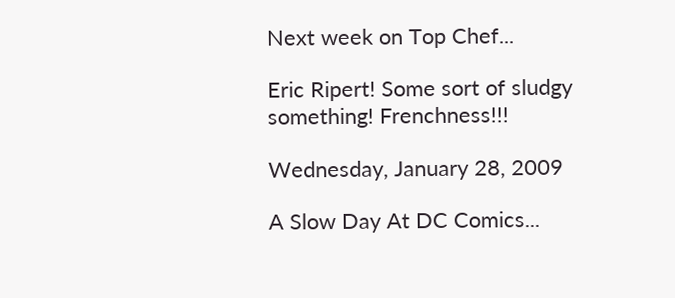Next week on Top Chef...

Eric Ripert! Some sort of sludgy something! Frenchness!!!

Wednesday, January 28, 2009

A Slow Day At DC Comics...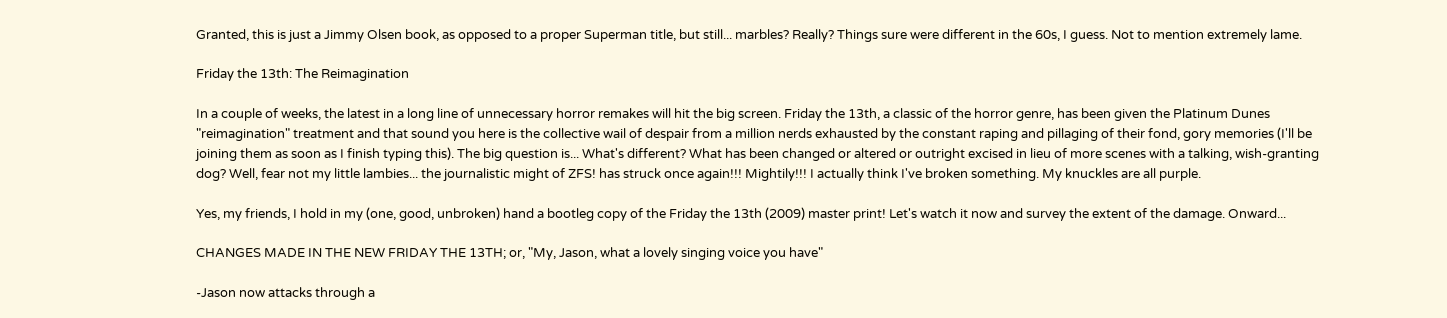Granted, this is just a Jimmy Olsen book, as opposed to a proper Superman title, but still... marbles? Really? Things sure were different in the 60s, I guess. Not to mention extremely lame.

Friday the 13th: The Reimagination

In a couple of weeks, the latest in a long line of unnecessary horror remakes will hit the big screen. Friday the 13th, a classic of the horror genre, has been given the Platinum Dunes "reimagination" treatment and that sound you here is the collective wail of despair from a million nerds exhausted by the constant raping and pillaging of their fond, gory memories (I'll be joining them as soon as I finish typing this). The big question is... What's different? What has been changed or altered or outright excised in lieu of more scenes with a talking, wish-granting dog? Well, fear not my little lambies... the journalistic might of ZFS! has struck once again!!! Mightily!!! I actually think I've broken something. My knuckles are all purple.

Yes, my friends, I hold in my (one, good, unbroken) hand a bootleg copy of the Friday the 13th (2009) master print! Let's watch it now and survey the extent of the damage. Onward...

CHANGES MADE IN THE NEW FRIDAY THE 13TH; or, "My, Jason, what a lovely singing voice you have"

-Jason now attacks through a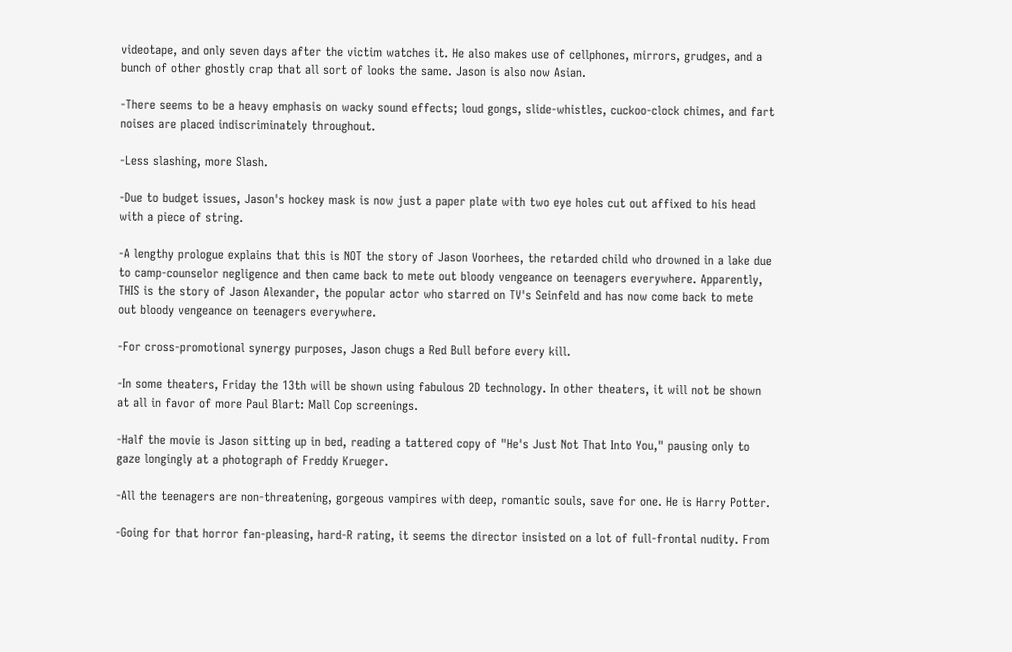videotape, and only seven days after the victim watches it. He also makes use of cellphones, mirrors, grudges, and a bunch of other ghostly crap that all sort of looks the same. Jason is also now Asian.

-There seems to be a heavy emphasis on wacky sound effects; loud gongs, slide-whistles, cuckoo-clock chimes, and fart noises are placed indiscriminately throughout.

-Less slashing, more Slash.

-Due to budget issues, Jason's hockey mask is now just a paper plate with two eye holes cut out affixed to his head with a piece of string.

-A lengthy prologue explains that this is NOT the story of Jason Voorhees, the retarded child who drowned in a lake due to camp-counselor negligence and then came back to mete out bloody vengeance on teenagers everywhere. Apparently, THIS is the story of Jason Alexander, the popular actor who starred on TV's Seinfeld and has now come back to mete out bloody vengeance on teenagers everywhere.

-For cross-promotional synergy purposes, Jason chugs a Red Bull before every kill.

-In some theaters, Friday the 13th will be shown using fabulous 2D technology. In other theaters, it will not be shown at all in favor of more Paul Blart: Mall Cop screenings.

-Half the movie is Jason sitting up in bed, reading a tattered copy of "He's Just Not That Into You," pausing only to gaze longingly at a photograph of Freddy Krueger.

-All the teenagers are non-threatening, gorgeous vampires with deep, romantic souls, save for one. He is Harry Potter.

-Going for that horror fan-pleasing, hard-R rating, it seems the director insisted on a lot of full-frontal nudity. From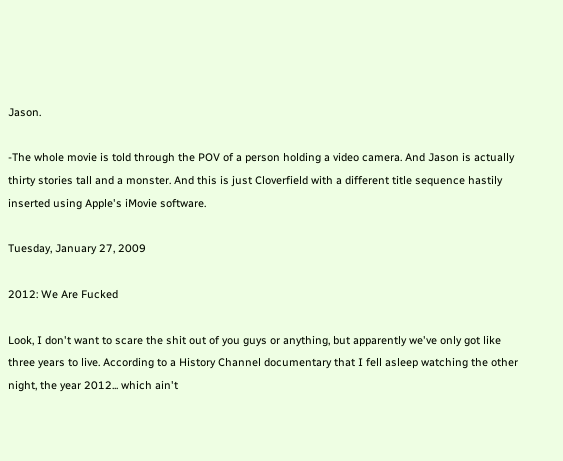Jason.

-The whole movie is told through the POV of a person holding a video camera. And Jason is actually thirty stories tall and a monster. And this is just Cloverfield with a different title sequence hastily inserted using Apple's iMovie software.

Tuesday, January 27, 2009

2012: We Are Fucked

Look, I don't want to scare the shit out of you guys or anything, but apparently we've only got like three years to live. According to a History Channel documentary that I fell asleep watching the other night, the year 2012... which ain't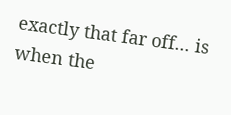exactly that far off... is when the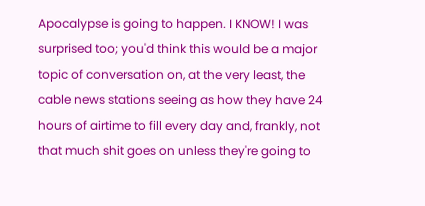Apocalypse is going to happen. I KNOW! I was surprised too; you'd think this would be a major topic of conversation on, at the very least, the cable news stations seeing as how they have 24 hours of airtime to fill every day and, frankly, not that much shit goes on unless they're going to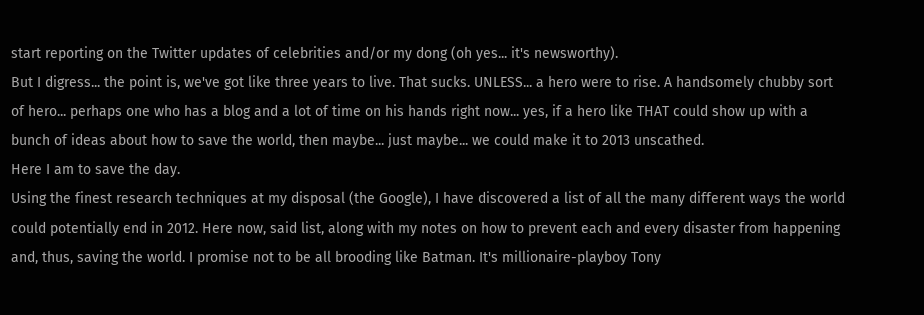start reporting on the Twitter updates of celebrities and/or my dong (oh yes... it's newsworthy).
But I digress... the point is, we've got like three years to live. That sucks. UNLESS... a hero were to rise. A handsomely chubby sort of hero... perhaps one who has a blog and a lot of time on his hands right now... yes, if a hero like THAT could show up with a bunch of ideas about how to save the world, then maybe... just maybe... we could make it to 2013 unscathed.
Here I am to save the day.
Using the finest research techniques at my disposal (the Google), I have discovered a list of all the many different ways the world could potentially end in 2012. Here now, said list, along with my notes on how to prevent each and every disaster from happening and, thus, saving the world. I promise not to be all brooding like Batman. It's millionaire-playboy Tony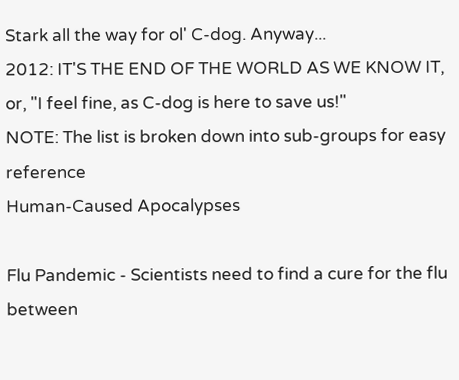Stark all the way for ol' C-dog. Anyway...
2012: IT'S THE END OF THE WORLD AS WE KNOW IT, or, "I feel fine, as C-dog is here to save us!"
NOTE: The list is broken down into sub-groups for easy reference
Human-Caused Apocalypses

Flu Pandemic - Scientists need to find a cure for the flu between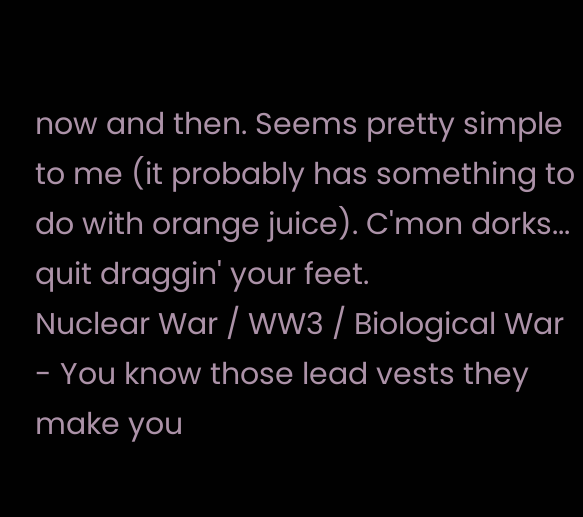now and then. Seems pretty simple to me (it probably has something to do with orange juice). C'mon dorks... quit draggin' your feet.
Nuclear War / WW3 / Biological War - You know those lead vests they make you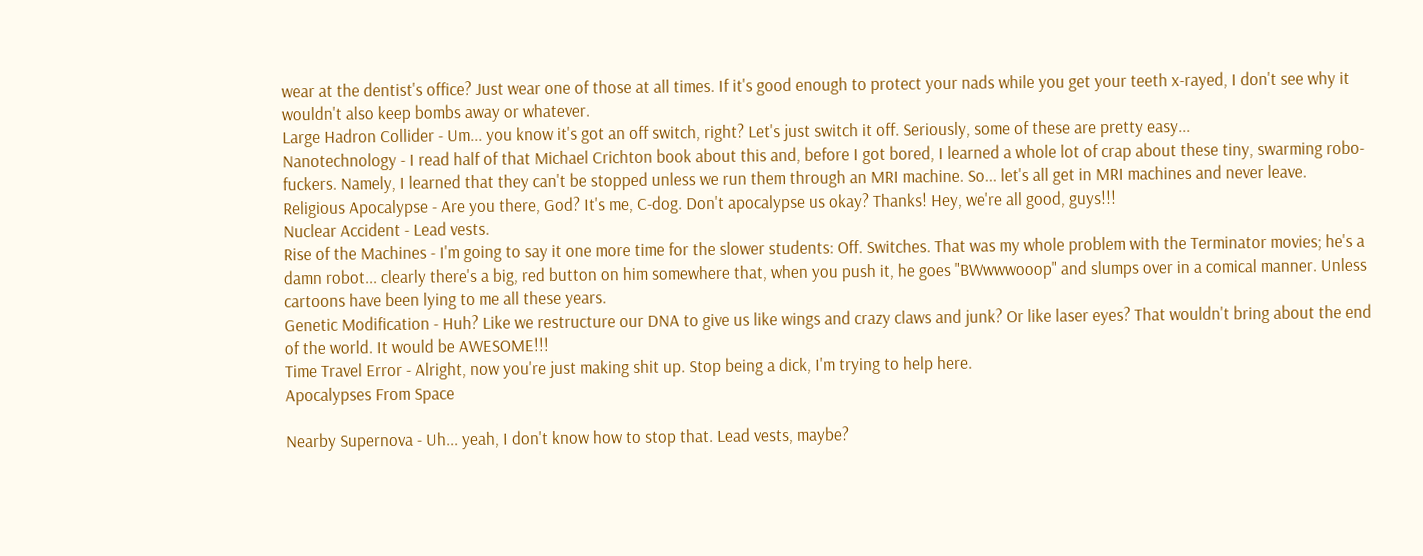wear at the dentist's office? Just wear one of those at all times. If it's good enough to protect your nads while you get your teeth x-rayed, I don't see why it wouldn't also keep bombs away or whatever.
Large Hadron Collider - Um... you know it's got an off switch, right? Let's just switch it off. Seriously, some of these are pretty easy...
Nanotechnology - I read half of that Michael Crichton book about this and, before I got bored, I learned a whole lot of crap about these tiny, swarming robo-fuckers. Namely, I learned that they can't be stopped unless we run them through an MRI machine. So... let's all get in MRI machines and never leave.
Religious Apocalypse - Are you there, God? It's me, C-dog. Don't apocalypse us okay? Thanks! Hey, we're all good, guys!!!
Nuclear Accident - Lead vests.
Rise of the Machines - I'm going to say it one more time for the slower students: Off. Switches. That was my whole problem with the Terminator movies; he's a damn robot... clearly there's a big, red button on him somewhere that, when you push it, he goes "BWwwwooop" and slumps over in a comical manner. Unless cartoons have been lying to me all these years.
Genetic Modification - Huh? Like we restructure our DNA to give us like wings and crazy claws and junk? Or like laser eyes? That wouldn't bring about the end of the world. It would be AWESOME!!!
Time Travel Error - Alright, now you're just making shit up. Stop being a dick, I'm trying to help here.
Apocalypses From Space

Nearby Supernova - Uh... yeah, I don't know how to stop that. Lead vests, maybe?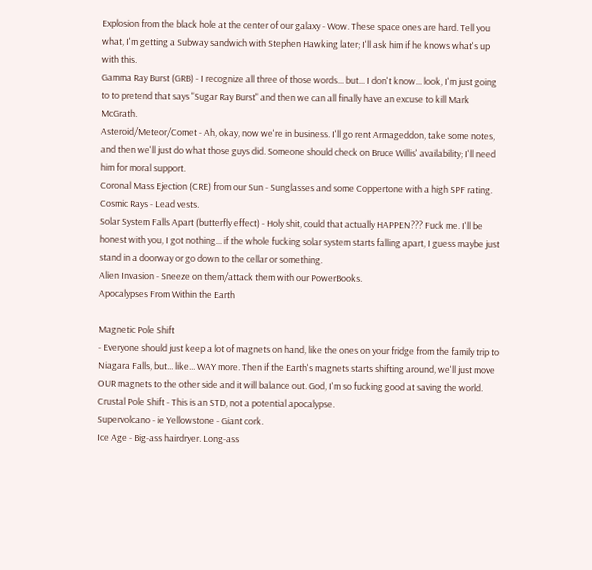Explosion from the black hole at the center of our galaxy - Wow. These space ones are hard. Tell you what, I'm getting a Subway sandwich with Stephen Hawking later; I'll ask him if he knows what's up with this.
Gamma Ray Burst (GRB) - I recognize all three of those words... but... I don't know... look, I'm just going to to pretend that says "Sugar Ray Burst" and then we can all finally have an excuse to kill Mark McGrath.
Asteroid/Meteor/Comet - Ah, okay, now we're in business. I'll go rent Armageddon, take some notes, and then we'll just do what those guys did. Someone should check on Bruce Willis' availability; I'll need him for moral support.
Coronal Mass Ejection (CRE) from our Sun - Sunglasses and some Coppertone with a high SPF rating.
Cosmic Rays - Lead vests.
Solar System Falls Apart (butterfly effect) - Holy shit, could that actually HAPPEN??? Fuck me. I'll be honest with you, I got nothing... if the whole fucking solar system starts falling apart, I guess maybe just stand in a doorway or go down to the cellar or something.
Alien Invasion - Sneeze on them/attack them with our PowerBooks.
Apocalypses From Within the Earth

Magnetic Pole Shift
- Everyone should just keep a lot of magnets on hand, like the ones on your fridge from the family trip to Niagara Falls, but... like... WAY more. Then if the Earth's magnets starts shifting around, we'll just move OUR magnets to the other side and it will balance out. God, I'm so fucking good at saving the world.
Crustal Pole Shift - This is an STD, not a potential apocalypse.
Supervolcano - ie Yellowstone - Giant cork.
Ice Age - Big-ass hairdryer. Long-ass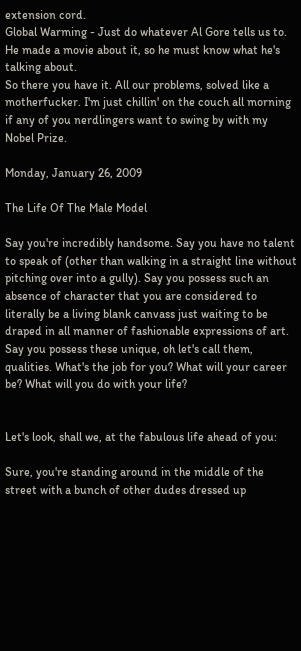extension cord.
Global Warming - Just do whatever Al Gore tells us to. He made a movie about it, so he must know what he's talking about.
So there you have it. All our problems, solved like a motherfucker. I'm just chillin' on the couch all morning if any of you nerdlingers want to swing by with my Nobel Prize.

Monday, January 26, 2009

The Life Of The Male Model

Say you're incredibly handsome. Say you have no talent to speak of (other than walking in a straight line without pitching over into a gully). Say you possess such an absence of character that you are considered to literally be a living blank canvass just waiting to be draped in all manner of fashionable expressions of art. Say you possess these unique, oh let's call them, qualities. What's the job for you? What will your career be? What will you do with your life?


Let's look, shall we, at the fabulous life ahead of you:

Sure, you're standing around in the middle of the street with a bunch of other dudes dressed up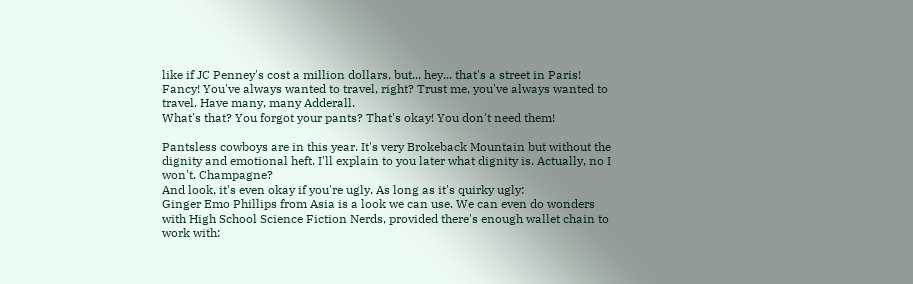like if JC Penney's cost a million dollars, but... hey... that's a street in Paris! Fancy! You've always wanted to travel, right? Trust me, you've always wanted to travel. Have many, many Adderall.
What's that? You forgot your pants? That's okay! You don't need them!

Pantsless cowboys are in this year. It's very Brokeback Mountain but without the dignity and emotional heft. I'll explain to you later what dignity is. Actually, no I won't. Champagne?
And look, it's even okay if you're ugly. As long as it's quirky ugly:
Ginger Emo Phillips from Asia is a look we can use. We can even do wonders with High School Science Fiction Nerds, provided there's enough wallet chain to work with: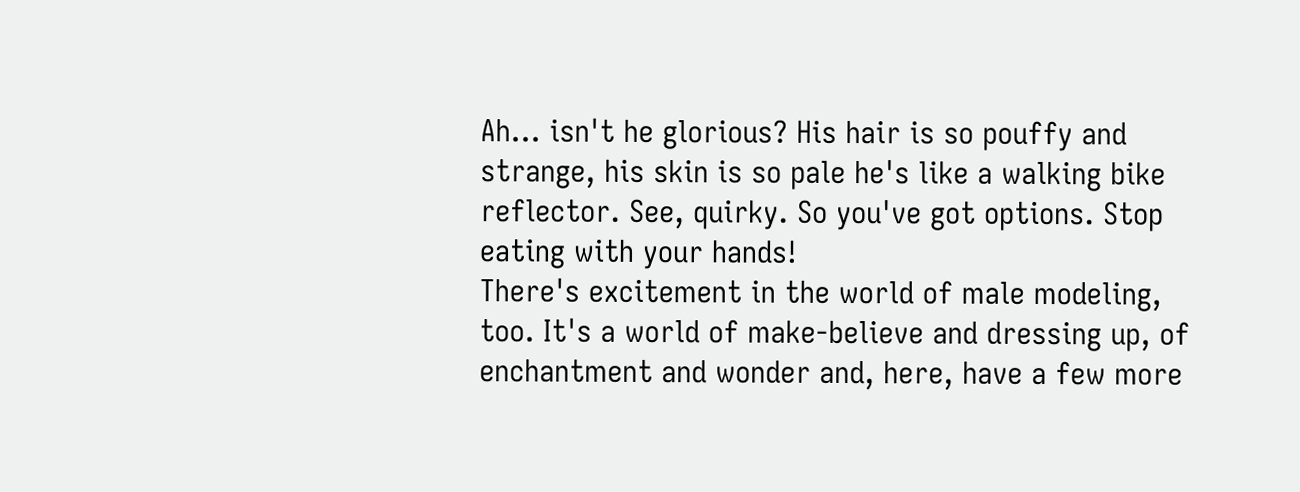Ah... isn't he glorious? His hair is so pouffy and strange, his skin is so pale he's like a walking bike reflector. See, quirky. So you've got options. Stop eating with your hands!
There's excitement in the world of male modeling, too. It's a world of make-believe and dressing up, of enchantment and wonder and, here, have a few more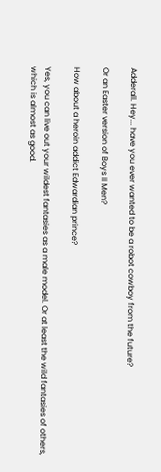Adderall. Hey... have you ever wanted to be a robot cowboy from the future?

Or an Easter version of Boys II Men?

How about a heroin addict Edwardian prince?

Yes, you can live out your wildest fantasies as a male model. Or at least the wild fantasies of others, which is almost as good.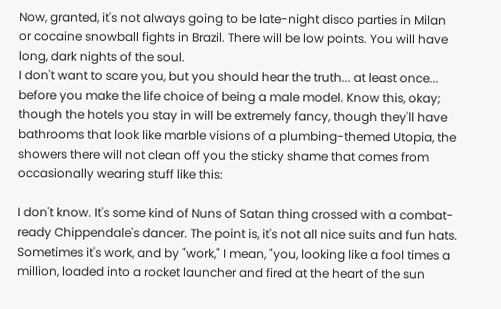Now, granted, it's not always going to be late-night disco parties in Milan or cocaine snowball fights in Brazil. There will be low points. You will have long, dark nights of the soul.
I don't want to scare you, but you should hear the truth... at least once... before you make the life choice of being a male model. Know this, okay; though the hotels you stay in will be extremely fancy, though they'll have bathrooms that look like marble visions of a plumbing-themed Utopia, the showers there will not clean off you the sticky shame that comes from occasionally wearing stuff like this:

I don't know. It's some kind of Nuns of Satan thing crossed with a combat-ready Chippendale's dancer. The point is, it's not all nice suits and fun hats. Sometimes it's work, and by "work," I mean, "you, looking like a fool times a million, loaded into a rocket launcher and fired at the heart of the sun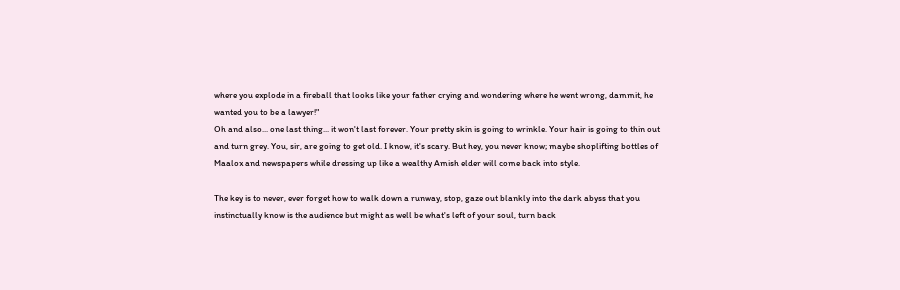where you explode in a fireball that looks like your father crying and wondering where he went wrong, dammit, he wanted you to be a lawyer!"
Oh and also... one last thing... it won't last forever. Your pretty skin is going to wrinkle. Your hair is going to thin out and turn grey. You, sir, are going to get old. I know, it's scary. But hey, you never know; maybe shoplifting bottles of Maalox and newspapers while dressing up like a wealthy Amish elder will come back into style.

The key is to never, ever forget how to walk down a runway, stop, gaze out blankly into the dark abyss that you instinctually know is the audience but might as well be what's left of your soul, turn back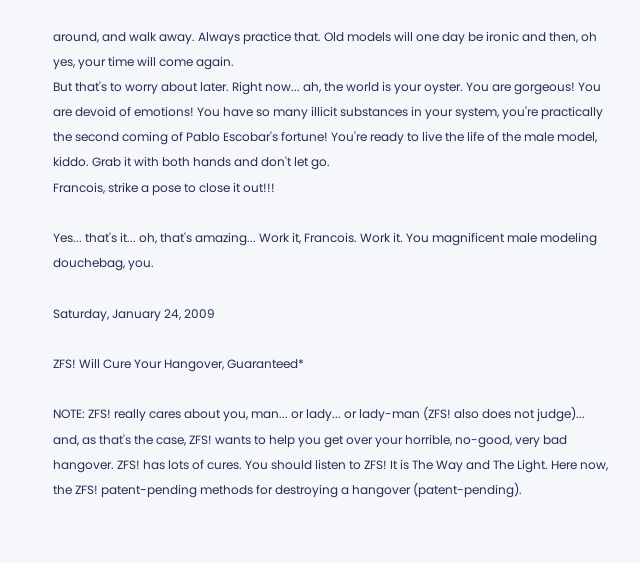around, and walk away. Always practice that. Old models will one day be ironic and then, oh yes, your time will come again.
But that's to worry about later. Right now... ah, the world is your oyster. You are gorgeous! You are devoid of emotions! You have so many illicit substances in your system, you're practically the second coming of Pablo Escobar's fortune! You're ready to live the life of the male model, kiddo. Grab it with both hands and don't let go.
Francois, strike a pose to close it out!!!

Yes... that's it... oh, that's amazing... Work it, Francois. Work it. You magnificent male modeling douchebag, you.

Saturday, January 24, 2009

ZFS! Will Cure Your Hangover, Guaranteed*

NOTE: ZFS! really cares about you, man... or lady... or lady-man (ZFS! also does not judge)... and, as that's the case, ZFS! wants to help you get over your horrible, no-good, very bad hangover. ZFS! has lots of cures. You should listen to ZFS! It is The Way and The Light. Here now, the ZFS! patent-pending methods for destroying a hangover (patent-pending).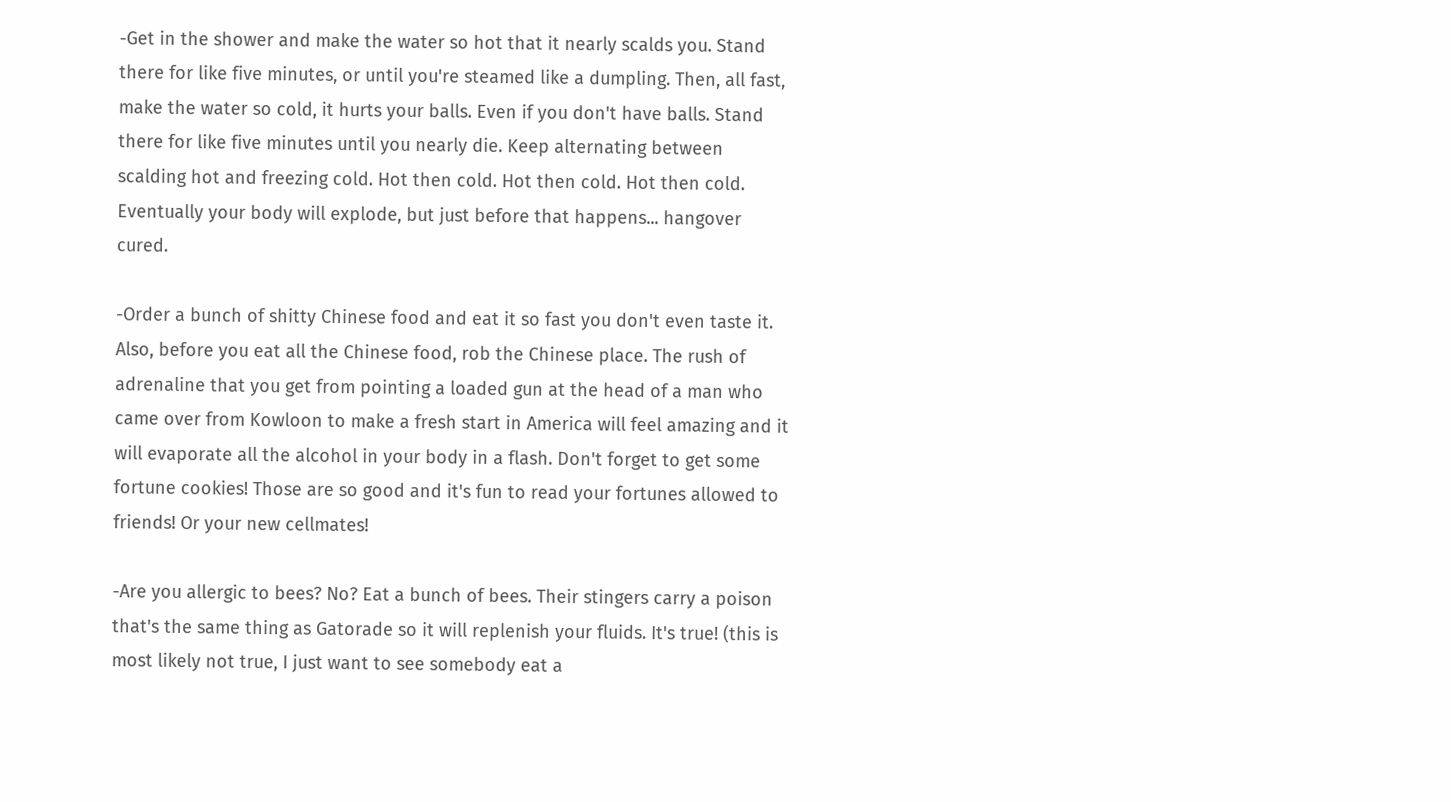-Get in the shower and make the water so hot that it nearly scalds you. Stand there for like five minutes, or until you're steamed like a dumpling. Then, all fast, make the water so cold, it hurts your balls. Even if you don't have balls. Stand there for like five minutes until you nearly die. Keep alternating between scalding hot and freezing cold. Hot then cold. Hot then cold. Hot then cold. Eventually your body will explode, but just before that happens... hangover cured.

-Order a bunch of shitty Chinese food and eat it so fast you don't even taste it. Also, before you eat all the Chinese food, rob the Chinese place. The rush of adrenaline that you get from pointing a loaded gun at the head of a man who came over from Kowloon to make a fresh start in America will feel amazing and it will evaporate all the alcohol in your body in a flash. Don't forget to get some fortune cookies! Those are so good and it's fun to read your fortunes allowed to friends! Or your new cellmates!

-Are you allergic to bees? No? Eat a bunch of bees. Their stingers carry a poison that's the same thing as Gatorade so it will replenish your fluids. It's true! (this is most likely not true, I just want to see somebody eat a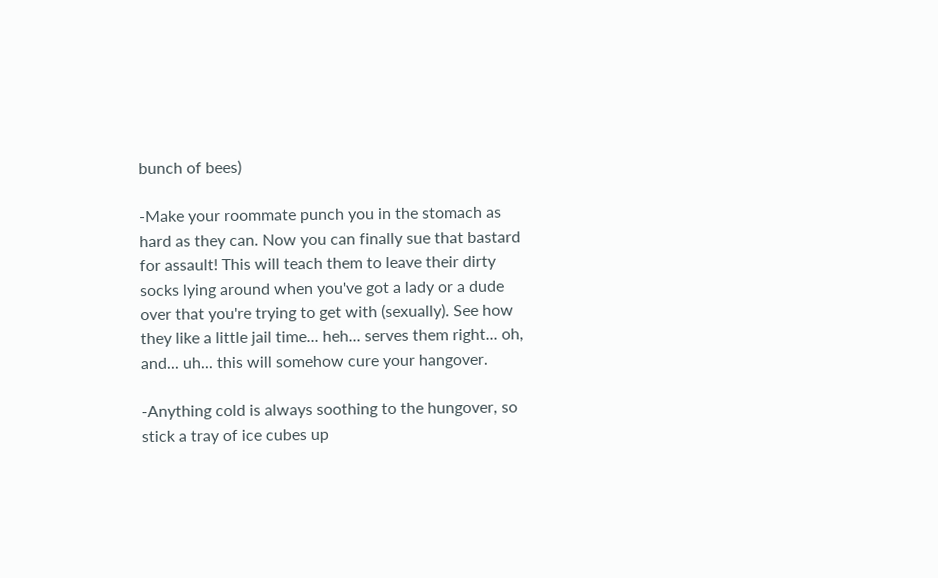bunch of bees)

-Make your roommate punch you in the stomach as hard as they can. Now you can finally sue that bastard for assault! This will teach them to leave their dirty socks lying around when you've got a lady or a dude over that you're trying to get with (sexually). See how they like a little jail time... heh... serves them right... oh, and... uh... this will somehow cure your hangover.

-Anything cold is always soothing to the hungover, so stick a tray of ice cubes up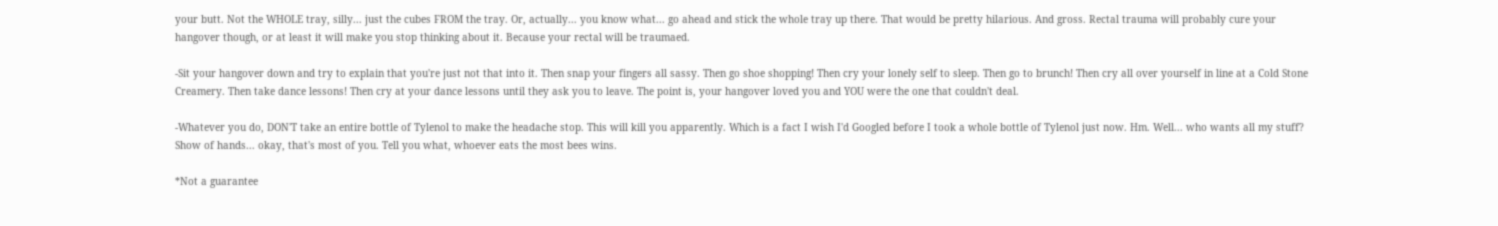your butt. Not the WHOLE tray, silly... just the cubes FROM the tray. Or, actually... you know what... go ahead and stick the whole tray up there. That would be pretty hilarious. And gross. Rectal trauma will probably cure your hangover though, or at least it will make you stop thinking about it. Because your rectal will be traumaed.

-Sit your hangover down and try to explain that you're just not that into it. Then snap your fingers all sassy. Then go shoe shopping! Then cry your lonely self to sleep. Then go to brunch! Then cry all over yourself in line at a Cold Stone Creamery. Then take dance lessons! Then cry at your dance lessons until they ask you to leave. The point is, your hangover loved you and YOU were the one that couldn't deal.

-Whatever you do, DON'T take an entire bottle of Tylenol to make the headache stop. This will kill you apparently. Which is a fact I wish I'd Googled before I took a whole bottle of Tylenol just now. Hm. Well... who wants all my stuff? Show of hands... okay, that's most of you. Tell you what, whoever eats the most bees wins.

*Not a guarantee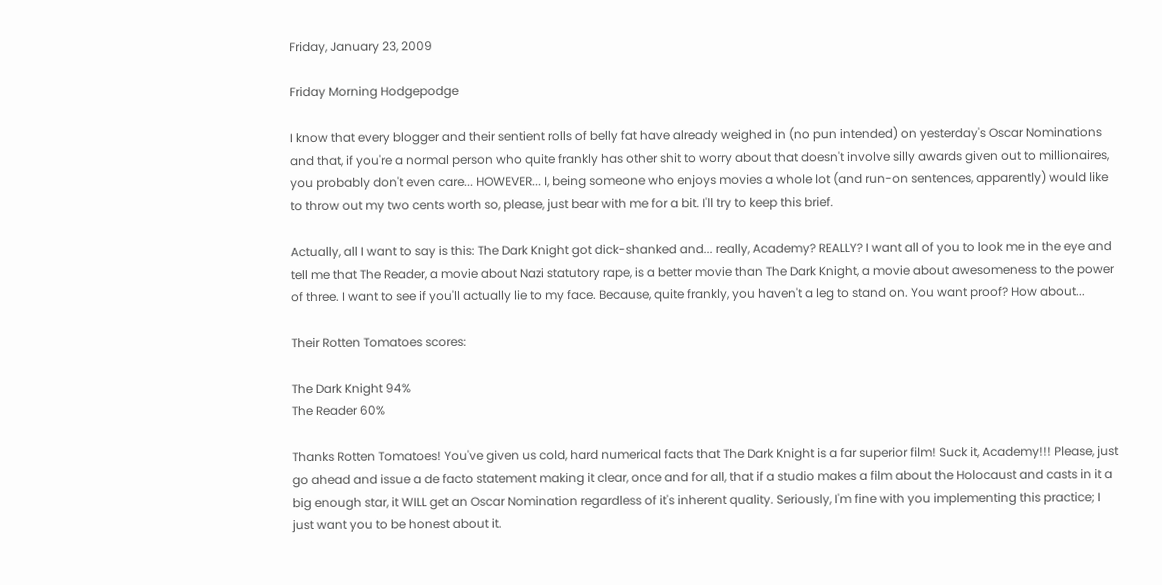Friday, January 23, 2009

Friday Morning Hodgepodge

I know that every blogger and their sentient rolls of belly fat have already weighed in (no pun intended) on yesterday's Oscar Nominations and that, if you're a normal person who quite frankly has other shit to worry about that doesn't involve silly awards given out to millionaires, you probably don't even care... HOWEVER... I, being someone who enjoys movies a whole lot (and run-on sentences, apparently) would like to throw out my two cents worth so, please, just bear with me for a bit. I'll try to keep this brief.

Actually, all I want to say is this: The Dark Knight got dick-shanked and... really, Academy? REALLY? I want all of you to look me in the eye and tell me that The Reader, a movie about Nazi statutory rape, is a better movie than The Dark Knight, a movie about awesomeness to the power of three. I want to see if you'll actually lie to my face. Because, quite frankly, you haven't a leg to stand on. You want proof? How about...

Their Rotten Tomatoes scores:

The Dark Knight 94%
The Reader 60%

Thanks Rotten Tomatoes! You've given us cold, hard numerical facts that The Dark Knight is a far superior film! Suck it, Academy!!! Please, just go ahead and issue a de facto statement making it clear, once and for all, that if a studio makes a film about the Holocaust and casts in it a big enough star, it WILL get an Oscar Nomination regardless of it's inherent quality. Seriously, I'm fine with you implementing this practice; I just want you to be honest about it.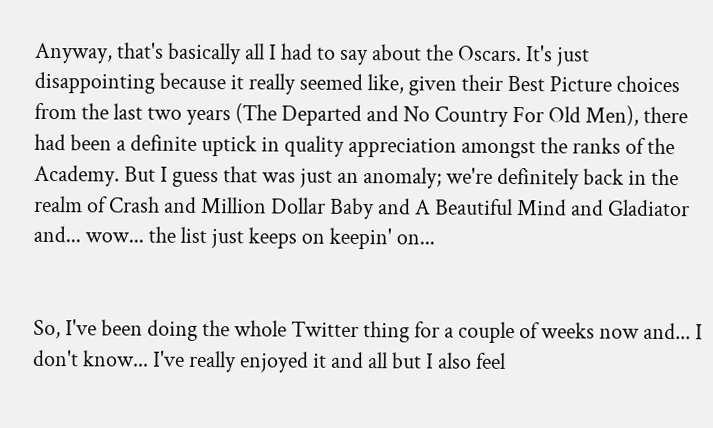Anyway, that's basically all I had to say about the Oscars. It's just disappointing because it really seemed like, given their Best Picture choices from the last two years (The Departed and No Country For Old Men), there had been a definite uptick in quality appreciation amongst the ranks of the Academy. But I guess that was just an anomaly; we're definitely back in the realm of Crash and Million Dollar Baby and A Beautiful Mind and Gladiator and... wow... the list just keeps on keepin' on...


So, I've been doing the whole Twitter thing for a couple of weeks now and... I don't know... I've really enjoyed it and all but I also feel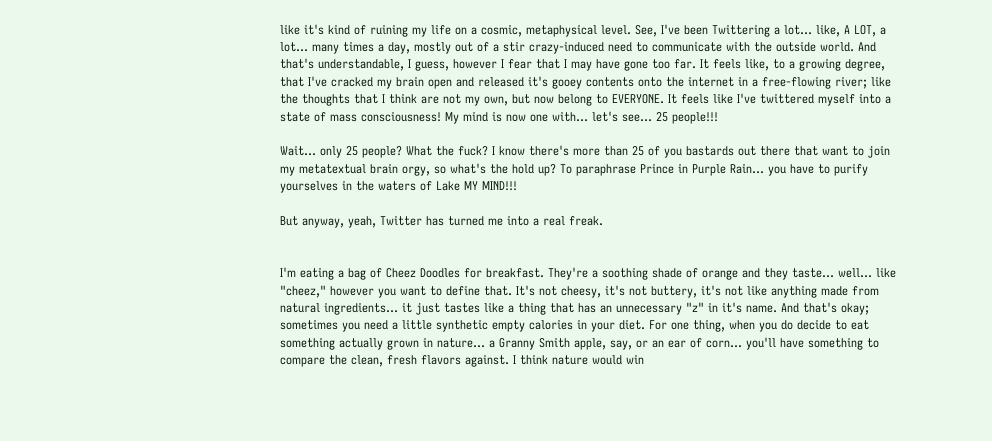like it's kind of ruining my life on a cosmic, metaphysical level. See, I've been Twittering a lot... like, A LOT, a lot... many times a day, mostly out of a stir crazy-induced need to communicate with the outside world. And that's understandable, I guess, however I fear that I may have gone too far. It feels like, to a growing degree, that I've cracked my brain open and released it's gooey contents onto the internet in a free-flowing river; like the thoughts that I think are not my own, but now belong to EVERYONE. It feels like I've twittered myself into a state of mass consciousness! My mind is now one with... let's see... 25 people!!!

Wait... only 25 people? What the fuck? I know there's more than 25 of you bastards out there that want to join my metatextual brain orgy, so what's the hold up? To paraphrase Prince in Purple Rain... you have to purify yourselves in the waters of Lake MY MIND!!!

But anyway, yeah, Twitter has turned me into a real freak.


I'm eating a bag of Cheez Doodles for breakfast. They're a soothing shade of orange and they taste... well... like "cheez," however you want to define that. It's not cheesy, it's not buttery, it's not like anything made from natural ingredients... it just tastes like a thing that has an unnecessary "z" in it's name. And that's okay; sometimes you need a little synthetic empty calories in your diet. For one thing, when you do decide to eat something actually grown in nature... a Granny Smith apple, say, or an ear of corn... you'll have something to compare the clean, fresh flavors against. I think nature would win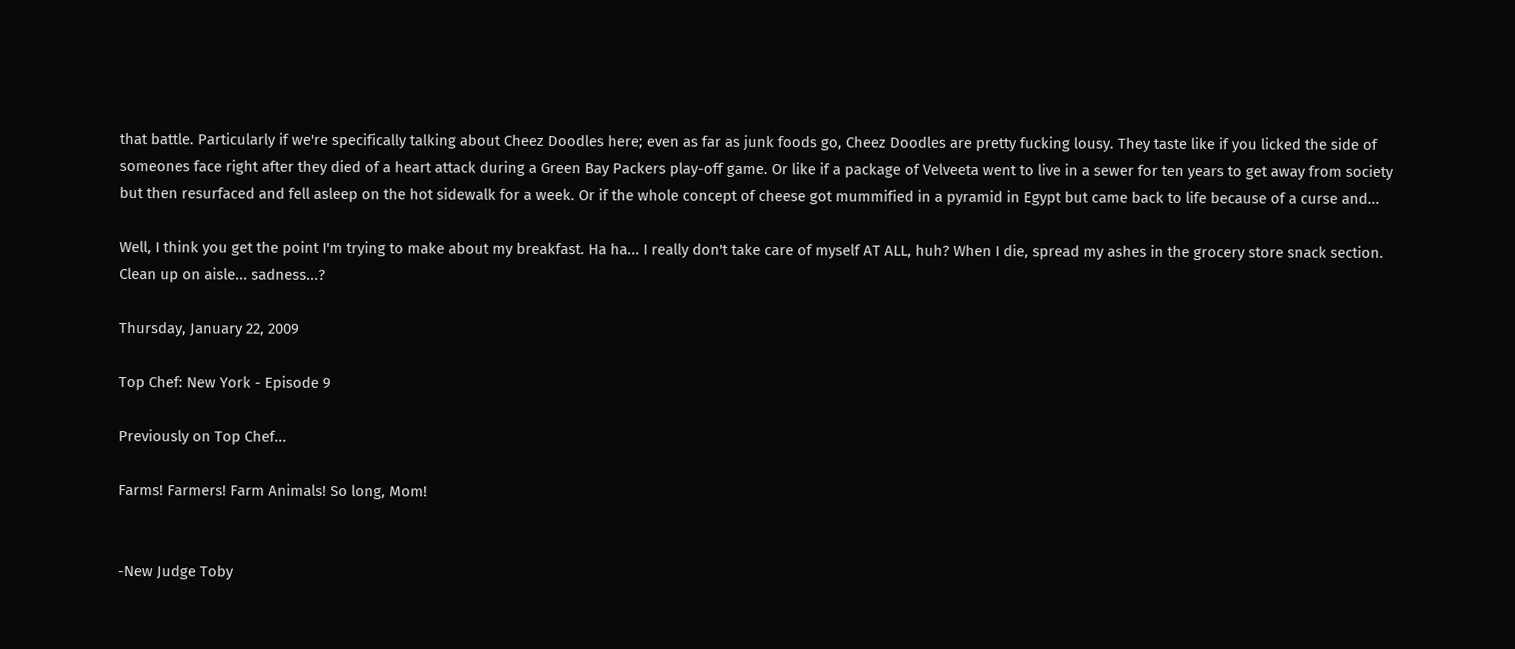that battle. Particularly if we're specifically talking about Cheez Doodles here; even as far as junk foods go, Cheez Doodles are pretty fucking lousy. They taste like if you licked the side of someones face right after they died of a heart attack during a Green Bay Packers play-off game. Or like if a package of Velveeta went to live in a sewer for ten years to get away from society but then resurfaced and fell asleep on the hot sidewalk for a week. Or if the whole concept of cheese got mummified in a pyramid in Egypt but came back to life because of a curse and...

Well, I think you get the point I'm trying to make about my breakfast. Ha ha... I really don't take care of myself AT ALL, huh? When I die, spread my ashes in the grocery store snack section. Clean up on aisle... sadness...?

Thursday, January 22, 2009

Top Chef: New York - Episode 9

Previously on Top Chef...

Farms! Farmers! Farm Animals! So long, Mom!


-New Judge Toby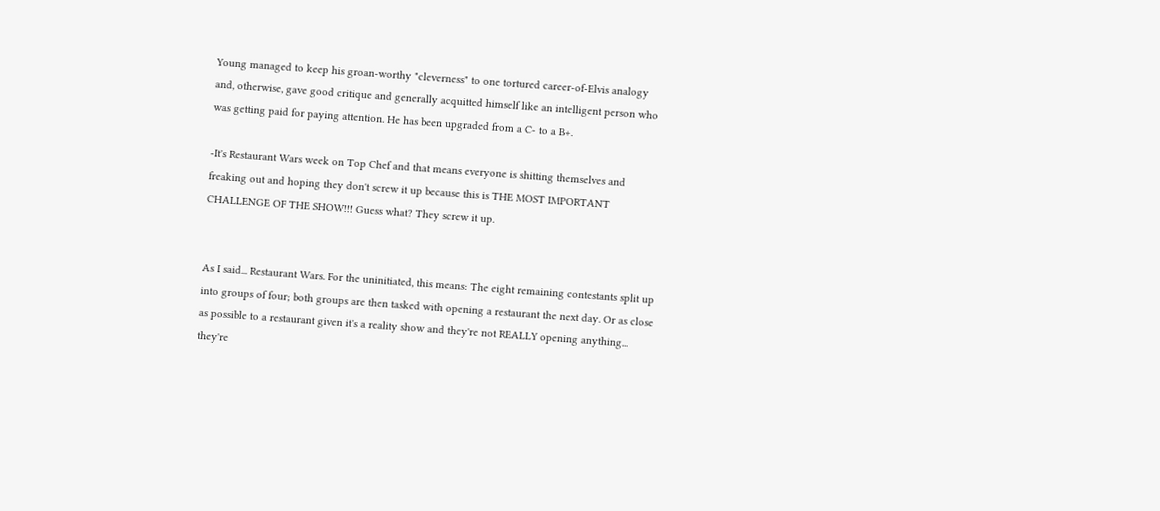Young managed to keep his groan-worthy "cleverness" to one tortured career-of-Elvis analogy and, otherwise, gave good critique and generally acquitted himself like an intelligent person who was getting paid for paying attention. He has been upgraded from a C- to a B+.

-It's Restaurant Wars week on Top Chef and that means everyone is shitting themselves and freaking out and hoping they don't screw it up because this is THE MOST IMPORTANT CHALLENGE OF THE SHOW!!! Guess what? They screw it up.


As I said... Restaurant Wars. For the uninitiated, this means: The eight remaining contestants split up into groups of four; both groups are then tasked with opening a restaurant the next day. Or as close as possible to a restaurant given it's a reality show and they're not REALLY opening anything... they're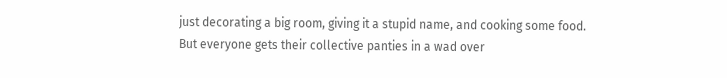just decorating a big room, giving it a stupid name, and cooking some food. But everyone gets their collective panties in a wad over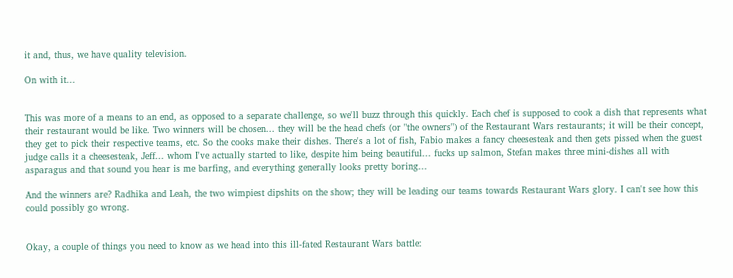it and, thus, we have quality television.

On with it...


This was more of a means to an end, as opposed to a separate challenge, so we'll buzz through this quickly. Each chef is supposed to cook a dish that represents what their restaurant would be like. Two winners will be chosen... they will be the head chefs (or "the owners") of the Restaurant Wars restaurants; it will be their concept, they get to pick their respective teams, etc. So the cooks make their dishes. There's a lot of fish, Fabio makes a fancy cheesesteak and then gets pissed when the guest judge calls it a cheesesteak, Jeff... whom I've actually started to like, despite him being beautiful... fucks up salmon, Stefan makes three mini-dishes all with asparagus and that sound you hear is me barfing, and everything generally looks pretty boring...

And the winners are? Radhika and Leah, the two wimpiest dipshits on the show; they will be leading our teams towards Restaurant Wars glory. I can't see how this could possibly go wrong.


Okay, a couple of things you need to know as we head into this ill-fated Restaurant Wars battle: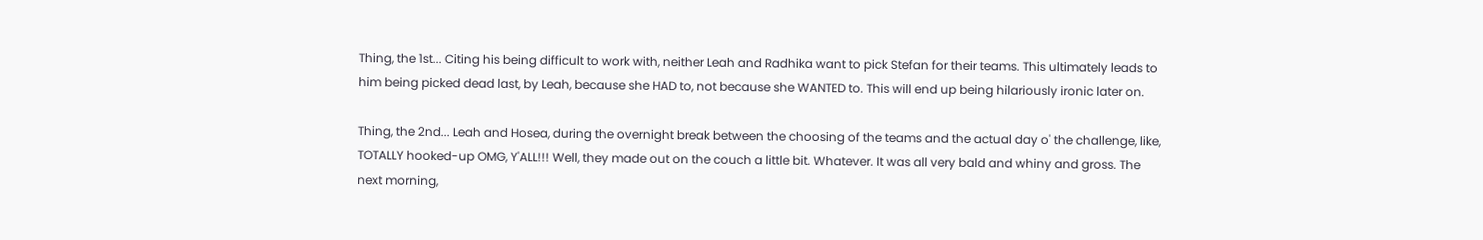Thing, the 1st... Citing his being difficult to work with, neither Leah and Radhika want to pick Stefan for their teams. This ultimately leads to him being picked dead last, by Leah, because she HAD to, not because she WANTED to. This will end up being hilariously ironic later on.

Thing, the 2nd... Leah and Hosea, during the overnight break between the choosing of the teams and the actual day o' the challenge, like, TOTALLY hooked-up OMG, Y'ALL!!! Well, they made out on the couch a little bit. Whatever. It was all very bald and whiny and gross. The next morning,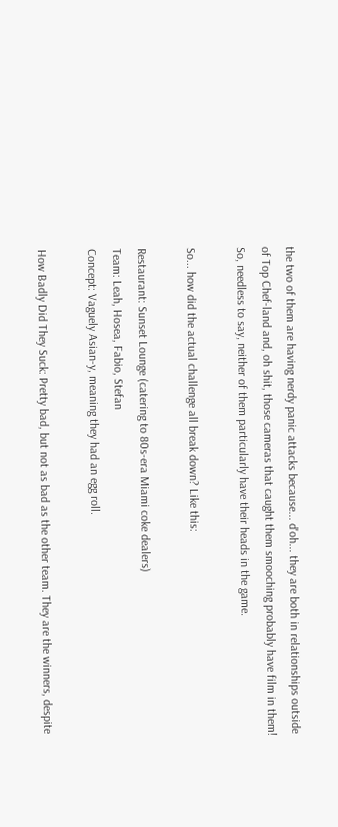the two of them are having nerdy panic attacks because... d'oh... they are both in relationships outside of Top Chef-land and, oh shit, those cameras that caught them smooching probably have film in them! So, needless to say, neither of them particularly have their heads in the game.

So... how did the actual challenge all break down? Like this:

Restaurant: Sunset Lounge (catering to 80s-era Miami coke dealers)
Team: Leah, Hosea, Fabio, Stefan
Concept: Vaguely Asian-y, meaning they had an egg roll.

How Badly Did They Suck: Pretty bad, but not as bad as the other team. They are the winners, despite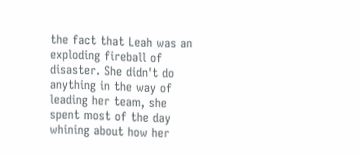the fact that Leah was an exploding fireball of disaster. She didn't do anything in the way of leading her team, she spent most of the day whining about how her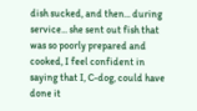dish sucked, and then... during service... she sent out fish that was so poorly prepared and cooked, I feel confident in saying that I, C-dog, could have done it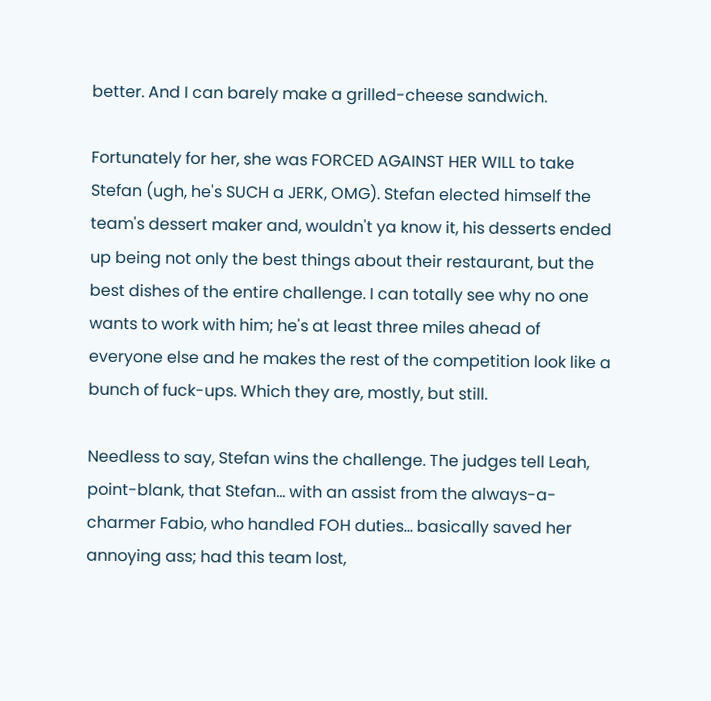better. And I can barely make a grilled-cheese sandwich.

Fortunately for her, she was FORCED AGAINST HER WILL to take Stefan (ugh, he's SUCH a JERK, OMG). Stefan elected himself the team's dessert maker and, wouldn't ya know it, his desserts ended up being not only the best things about their restaurant, but the best dishes of the entire challenge. I can totally see why no one wants to work with him; he's at least three miles ahead of everyone else and he makes the rest of the competition look like a bunch of fuck-ups. Which they are, mostly, but still.

Needless to say, Stefan wins the challenge. The judges tell Leah, point-blank, that Stefan... with an assist from the always-a-charmer Fabio, who handled FOH duties... basically saved her annoying ass; had this team lost,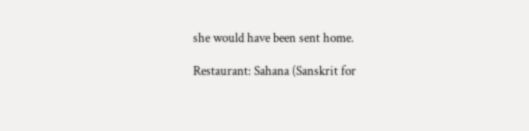she would have been sent home.

Restaurant: Sahana (Sanskrit for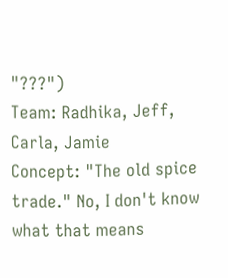"???")
Team: Radhika, Jeff, Carla, Jamie
Concept: "The old spice trade." No, I don't know what that means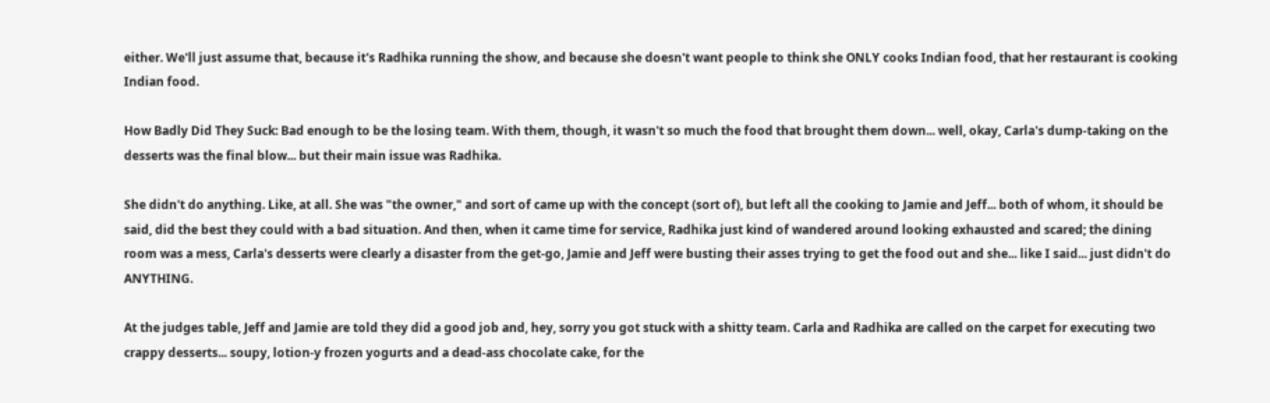either. We'll just assume that, because it's Radhika running the show, and because she doesn't want people to think she ONLY cooks Indian food, that her restaurant is cooking Indian food.

How Badly Did They Suck: Bad enough to be the losing team. With them, though, it wasn't so much the food that brought them down... well, okay, Carla's dump-taking on the desserts was the final blow... but their main issue was Radhika.

She didn't do anything. Like, at all. She was "the owner," and sort of came up with the concept (sort of), but left all the cooking to Jamie and Jeff... both of whom, it should be said, did the best they could with a bad situation. And then, when it came time for service, Radhika just kind of wandered around looking exhausted and scared; the dining room was a mess, Carla's desserts were clearly a disaster from the get-go, Jamie and Jeff were busting their asses trying to get the food out and she... like I said... just didn't do ANYTHING.

At the judges table, Jeff and Jamie are told they did a good job and, hey, sorry you got stuck with a shitty team. Carla and Radhika are called on the carpet for executing two crappy desserts... soupy, lotion-y frozen yogurts and a dead-ass chocolate cake, for the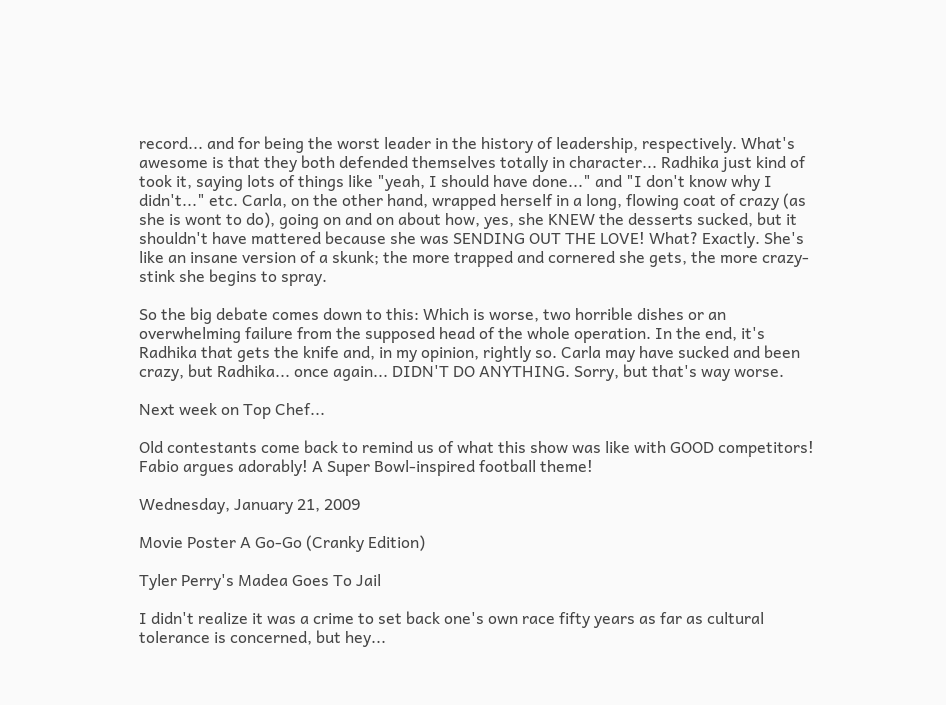record... and for being the worst leader in the history of leadership, respectively. What's awesome is that they both defended themselves totally in character... Radhika just kind of took it, saying lots of things like "yeah, I should have done..." and "I don't know why I didn't..." etc. Carla, on the other hand, wrapped herself in a long, flowing coat of crazy (as she is wont to do), going on and on about how, yes, she KNEW the desserts sucked, but it shouldn't have mattered because she was SENDING OUT THE LOVE! What? Exactly. She's like an insane version of a skunk; the more trapped and cornered she gets, the more crazy-stink she begins to spray.

So the big debate comes down to this: Which is worse, two horrible dishes or an overwhelming failure from the supposed head of the whole operation. In the end, it's Radhika that gets the knife and, in my opinion, rightly so. Carla may have sucked and been crazy, but Radhika... once again... DIDN'T DO ANYTHING. Sorry, but that's way worse.

Next week on Top Chef...

Old contestants come back to remind us of what this show was like with GOOD competitors! Fabio argues adorably! A Super Bowl-inspired football theme!

Wednesday, January 21, 2009

Movie Poster A Go-Go (Cranky Edition)

Tyler Perry's Madea Goes To Jail

I didn't realize it was a crime to set back one's own race fifty years as far as cultural tolerance is concerned, but hey...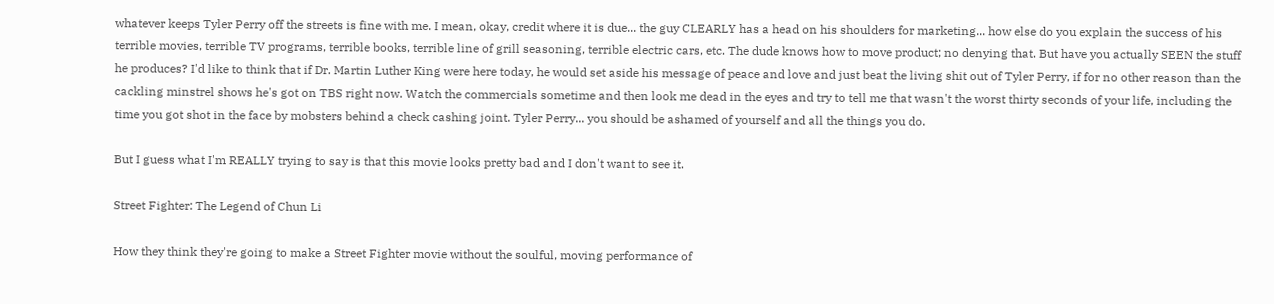whatever keeps Tyler Perry off the streets is fine with me. I mean, okay, credit where it is due... the guy CLEARLY has a head on his shoulders for marketing... how else do you explain the success of his terrible movies, terrible TV programs, terrible books, terrible line of grill seasoning, terrible electric cars, etc. The dude knows how to move product; no denying that. But have you actually SEEN the stuff he produces? I'd like to think that if Dr. Martin Luther King were here today, he would set aside his message of peace and love and just beat the living shit out of Tyler Perry, if for no other reason than the cackling minstrel shows he's got on TBS right now. Watch the commercials sometime and then look me dead in the eyes and try to tell me that wasn't the worst thirty seconds of your life, including the time you got shot in the face by mobsters behind a check cashing joint. Tyler Perry... you should be ashamed of yourself and all the things you do.

But I guess what I'm REALLY trying to say is that this movie looks pretty bad and I don't want to see it.

Street Fighter: The Legend of Chun Li

How they think they're going to make a Street Fighter movie without the soulful, moving performance of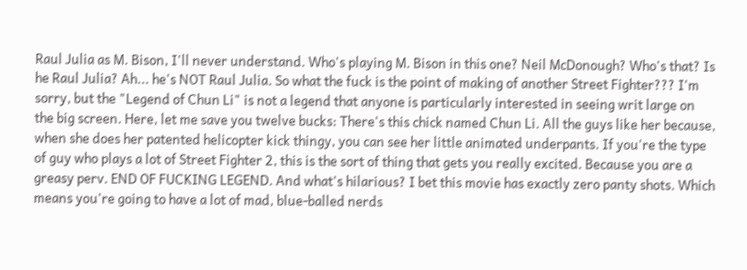Raul Julia as M. Bison, I'll never understand. Who's playing M. Bison in this one? Neil McDonough? Who's that? Is he Raul Julia? Ah... he's NOT Raul Julia. So what the fuck is the point of making of another Street Fighter??? I'm sorry, but the "Legend of Chun Li" is not a legend that anyone is particularly interested in seeing writ large on the big screen. Here, let me save you twelve bucks: There's this chick named Chun Li. All the guys like her because, when she does her patented helicopter kick thingy, you can see her little animated underpants. If you're the type of guy who plays a lot of Street Fighter 2, this is the sort of thing that gets you really excited. Because you are a greasy perv. END OF FUCKING LEGEND. And what's hilarious? I bet this movie has exactly zero panty shots. Which means you're going to have a lot of mad, blue-balled nerds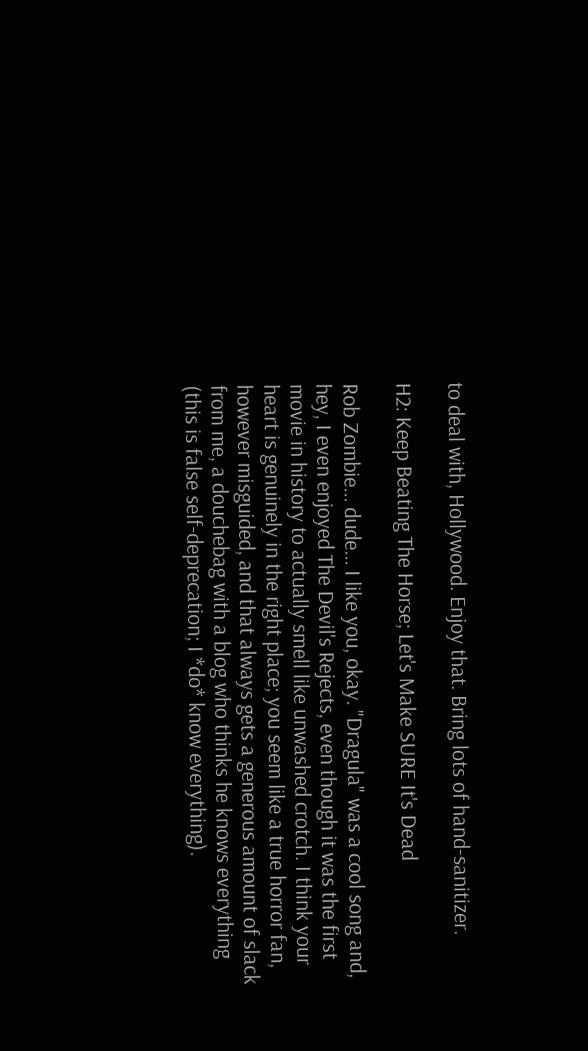to deal with, Hollywood. Enjoy that. Bring lots of hand-sanitizer.

H2: Keep Beating The Horse; Let's Make SURE It's Dead

Rob Zombie... dude... I like you, okay. "Dragula" was a cool song and, hey, I even enjoyed The Devil's Rejects, even though it was the first movie in history to actually smell like unwashed crotch. I think your heart is genuinely in the right place; you seem like a true horror fan, however misguided, and that always gets a generous amount of slack from me, a douchebag with a blog who thinks he knows everything (this is false self-deprecation; I *do* know everything).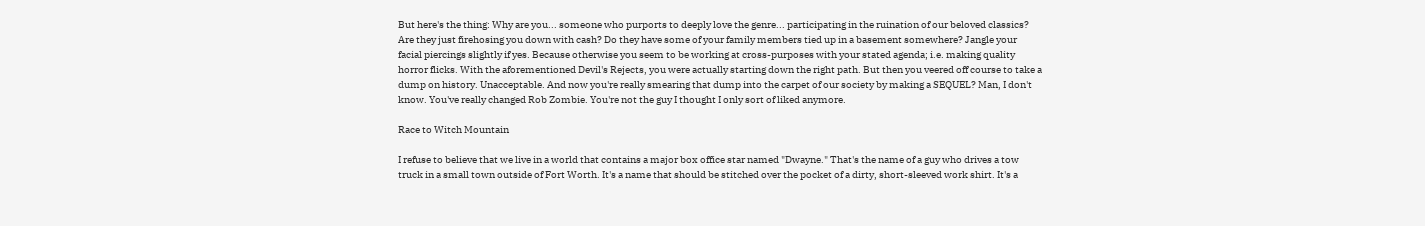But here's the thing: Why are you... someone who purports to deeply love the genre... participating in the ruination of our beloved classics? Are they just firehosing you down with cash? Do they have some of your family members tied up in a basement somewhere? Jangle your facial piercings slightly if yes. Because otherwise you seem to be working at cross-purposes with your stated agenda; i.e. making quality horror flicks. With the aforementioned Devil's Rejects, you were actually starting down the right path. But then you veered off course to take a dump on history. Unacceptable. And now you're really smearing that dump into the carpet of our society by making a SEQUEL? Man, I don't know. You've really changed Rob Zombie. You're not the guy I thought I only sort of liked anymore.

Race to Witch Mountain

I refuse to believe that we live in a world that contains a major box office star named "Dwayne." That's the name of a guy who drives a tow truck in a small town outside of Fort Worth. It's a name that should be stitched over the pocket of a dirty, short-sleeved work shirt. It's a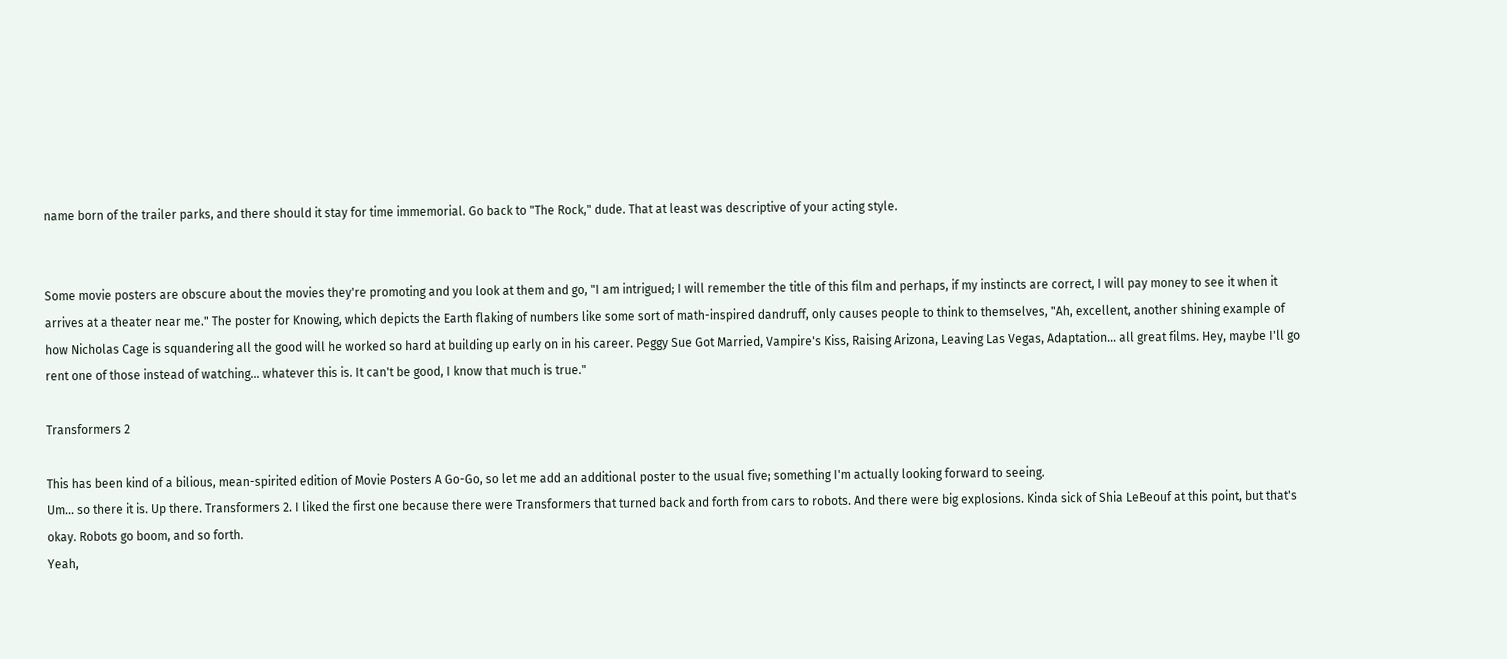name born of the trailer parks, and there should it stay for time immemorial. Go back to "The Rock," dude. That at least was descriptive of your acting style.


Some movie posters are obscure about the movies they're promoting and you look at them and go, "I am intrigued; I will remember the title of this film and perhaps, if my instincts are correct, I will pay money to see it when it arrives at a theater near me." The poster for Knowing, which depicts the Earth flaking of numbers like some sort of math-inspired dandruff, only causes people to think to themselves, "Ah, excellent, another shining example of how Nicholas Cage is squandering all the good will he worked so hard at building up early on in his career. Peggy Sue Got Married, Vampire's Kiss, Raising Arizona, Leaving Las Vegas, Adaptation... all great films. Hey, maybe I'll go rent one of those instead of watching... whatever this is. It can't be good, I know that much is true."

Transformers 2

This has been kind of a bilious, mean-spirited edition of Movie Posters A Go-Go, so let me add an additional poster to the usual five; something I'm actually looking forward to seeing.
Um... so there it is. Up there. Transformers 2. I liked the first one because there were Transformers that turned back and forth from cars to robots. And there were big explosions. Kinda sick of Shia LeBeouf at this point, but that's okay. Robots go boom, and so forth.
Yeah,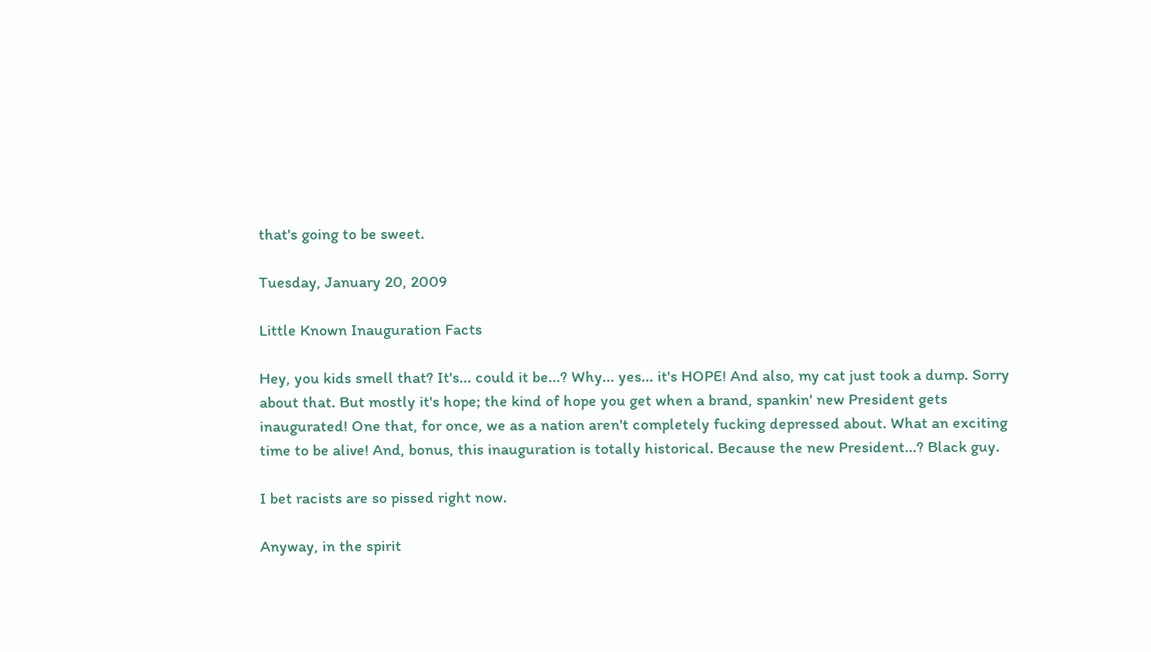that's going to be sweet.

Tuesday, January 20, 2009

Little Known Inauguration Facts

Hey, you kids smell that? It's... could it be...? Why... yes... it's HOPE! And also, my cat just took a dump. Sorry about that. But mostly it's hope; the kind of hope you get when a brand, spankin' new President gets inaugurated! One that, for once, we as a nation aren't completely fucking depressed about. What an exciting time to be alive! And, bonus, this inauguration is totally historical. Because the new President...? Black guy.

I bet racists are so pissed right now.

Anyway, in the spirit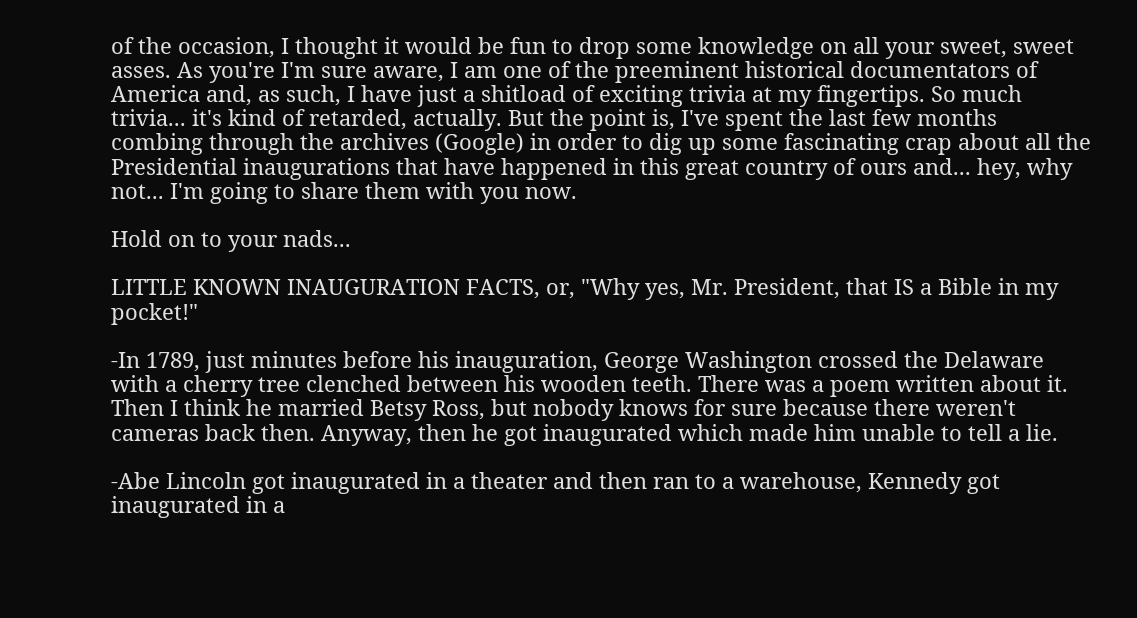of the occasion, I thought it would be fun to drop some knowledge on all your sweet, sweet asses. As you're I'm sure aware, I am one of the preeminent historical documentators of America and, as such, I have just a shitload of exciting trivia at my fingertips. So much trivia... it's kind of retarded, actually. But the point is, I've spent the last few months combing through the archives (Google) in order to dig up some fascinating crap about all the Presidential inaugurations that have happened in this great country of ours and... hey, why not... I'm going to share them with you now.

Hold on to your nads...

LITTLE KNOWN INAUGURATION FACTS, or, "Why yes, Mr. President, that IS a Bible in my pocket!"

-In 1789, just minutes before his inauguration, George Washington crossed the Delaware with a cherry tree clenched between his wooden teeth. There was a poem written about it. Then I think he married Betsy Ross, but nobody knows for sure because there weren't cameras back then. Anyway, then he got inaugurated which made him unable to tell a lie.

-Abe Lincoln got inaugurated in a theater and then ran to a warehouse, Kennedy got inaugurated in a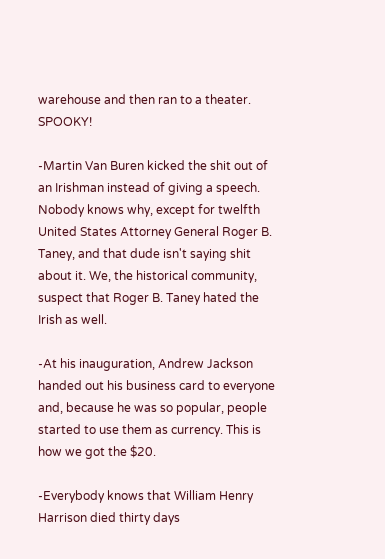warehouse and then ran to a theater. SPOOKY!

-Martin Van Buren kicked the shit out of an Irishman instead of giving a speech. Nobody knows why, except for twelfth United States Attorney General Roger B. Taney, and that dude isn't saying shit about it. We, the historical community, suspect that Roger B. Taney hated the Irish as well.

-At his inauguration, Andrew Jackson handed out his business card to everyone and, because he was so popular, people started to use them as currency. This is how we got the $20.

-Everybody knows that William Henry Harrison died thirty days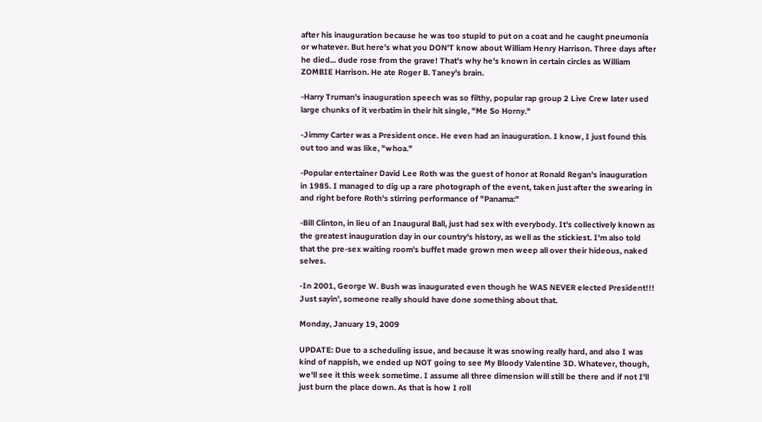after his inauguration because he was too stupid to put on a coat and he caught pneumonia or whatever. But here's what you DON'T know about William Henry Harrison. Three days after he died... dude rose from the grave! That's why he's known in certain circles as William ZOMBIE Harrison. He ate Roger B. Taney's brain.

-Harry Truman's inauguration speech was so filthy, popular rap group 2 Live Crew later used large chunks of it verbatim in their hit single, "Me So Horny."

-Jimmy Carter was a President once. He even had an inauguration. I know, I just found this out too and was like, "whoa."

-Popular entertainer David Lee Roth was the guest of honor at Ronald Regan's inauguration in 1985. I managed to dig up a rare photograph of the event, taken just after the swearing in and right before Roth's stirring performance of "Panama:"

-Bill Clinton, in lieu of an Inaugural Ball, just had sex with everybody. It's collectively known as the greatest inauguration day in our country's history, as well as the stickiest. I'm also told that the pre-sex waiting room's buffet made grown men weep all over their hideous, naked selves.

-In 2001, George W. Bush was inaugurated even though he WAS NEVER elected President!!! Just sayin', someone really should have done something about that.

Monday, January 19, 2009

UPDATE: Due to a scheduling issue, and because it was snowing really hard, and also I was kind of nappish, we ended up NOT going to see My Bloody Valentine 3D. Whatever, though, we'll see it this week sometime. I assume all three dimension will still be there and if not I'll just burn the place down. As that is how I roll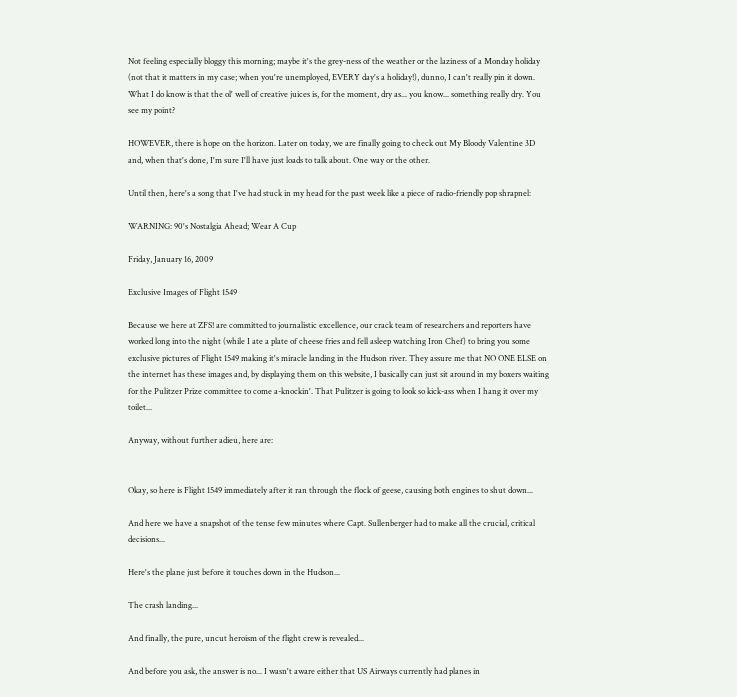Not feeling especially bloggy this morning; maybe it's the grey-ness of the weather or the laziness of a Monday holiday (not that it matters in my case; when you're unemployed, EVERY day's a holiday!), dunno, I can't really pin it down. What I do know is that the ol' well of creative juices is, for the moment, dry as... you know... something really dry. You see my point?

HOWEVER, there is hope on the horizon. Later on today, we are finally going to check out My Bloody Valentine 3D and, when that's done, I'm sure I'll have just loads to talk about. One way or the other.

Until then, here's a song that I've had stuck in my head for the past week like a piece of radio-friendly pop shrapnel:

WARNING: 90's Nostalgia Ahead; Wear A Cup

Friday, January 16, 2009

Exclusive Images of Flight 1549

Because we here at ZFS! are committed to journalistic excellence, our crack team of researchers and reporters have worked long into the night (while I ate a plate of cheese fries and fell asleep watching Iron Chef) to bring you some exclusive pictures of Flight 1549 making it's miracle landing in the Hudson river. They assure me that NO ONE ELSE on the internet has these images and, by displaying them on this website, I basically can just sit around in my boxers waiting for the Pulitzer Prize committee to come a-knockin'. That Pulitzer is going to look so kick-ass when I hang it over my toilet...

Anyway, without further adieu, here are:


Okay, so here is Flight 1549 immediately after it ran through the flock of geese, causing both engines to shut down...

And here we have a snapshot of the tense few minutes where Capt. Sullenberger had to make all the crucial, critical decisions...

Here's the plane just before it touches down in the Hudson...

The crash landing...

And finally, the pure, uncut heroism of the flight crew is revealed...

And before you ask, the answer is no... I wasn't aware either that US Airways currently had planes in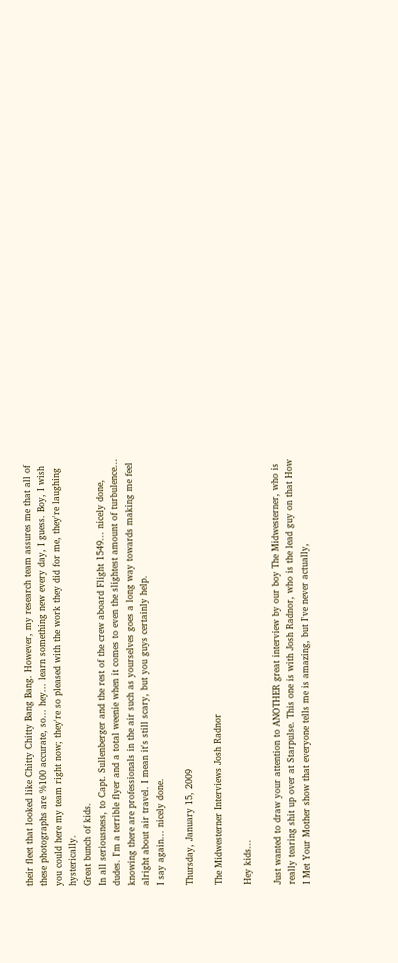their fleet that looked like Chitty Chitty Bang Bang. However, my research team assures me that all of these photographs are %100 accurate, so... hey... learn something new every day, I guess. Boy, I wish you could here my team right now; they're so pleased with the work they did for me, they're laughing hysterically.
Great bunch of kids.
In all seriousness, to Capt. Sullenberger and the rest of the crew aboard Flight 1549... nicely done, dudes. I'm a terrible flyer and a total weenie when it comes to even the slightest amount of turbulence... knowing there are professionals in the air such as yourselves goes a long way towards making me feel alright about air travel. I mean it's still scary, but you guys certainly help.
I say again... nicely done.

Thursday, January 15, 2009

The Midwesterner Interviews Josh Radnor

Hey kids...

Just wanted to draw your attention to ANOTHER great interview by our boy The Midwesterner, who is really tearing shit up over at Starpulse. This one is with Josh Radnor, who is the lead guy on that How I Met Your Mother show that everyone tells me is amazing, but I've never actually,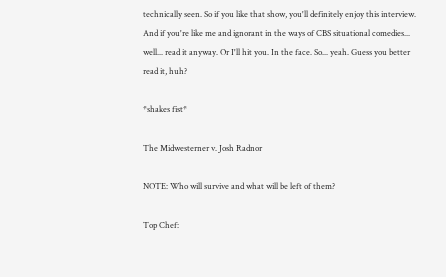technically seen. So if you like that show, you'll definitely enjoy this interview. And if you're like me and ignorant in the ways of CBS situational comedies... well... read it anyway. Or I'll hit you. In the face. So... yeah. Guess you better read it, huh?

*shakes fist*

The Midwesterner v. Josh Radnor

NOTE: Who will survive and what will be left of them?

Top Chef: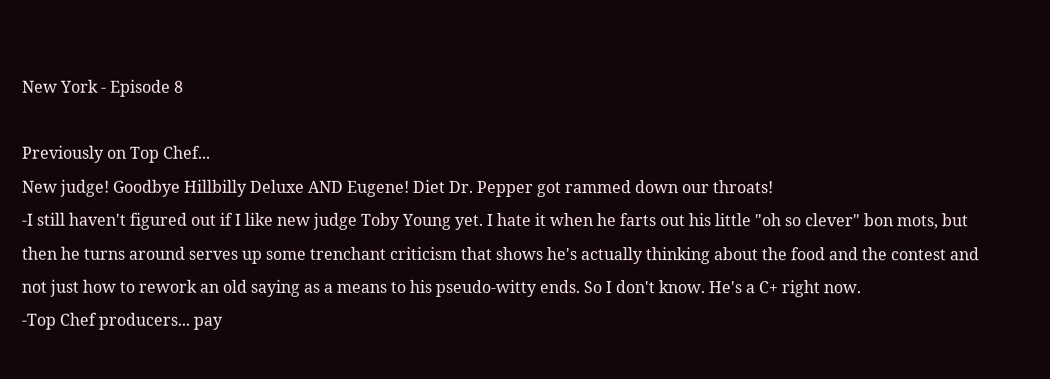New York - Episode 8

Previously on Top Chef...
New judge! Goodbye Hillbilly Deluxe AND Eugene! Diet Dr. Pepper got rammed down our throats!
-I still haven't figured out if I like new judge Toby Young yet. I hate it when he farts out his little "oh so clever" bon mots, but then he turns around serves up some trenchant criticism that shows he's actually thinking about the food and the contest and not just how to rework an old saying as a means to his pseudo-witty ends. So I don't know. He's a C+ right now.
-Top Chef producers... pay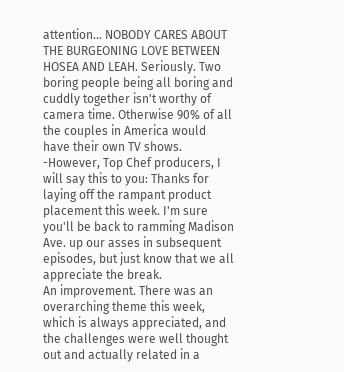attention... NOBODY CARES ABOUT THE BURGEONING LOVE BETWEEN HOSEA AND LEAH. Seriously. Two boring people being all boring and cuddly together isn't worthy of camera time. Otherwise 90% of all the couples in America would have their own TV shows.
-However, Top Chef producers, I will say this to you: Thanks for laying off the rampant product placement this week. I'm sure you'll be back to ramming Madison Ave. up our asses in subsequent episodes, but just know that we all appreciate the break.
An improvement. There was an overarching theme this week, which is always appreciated, and the challenges were well thought out and actually related in a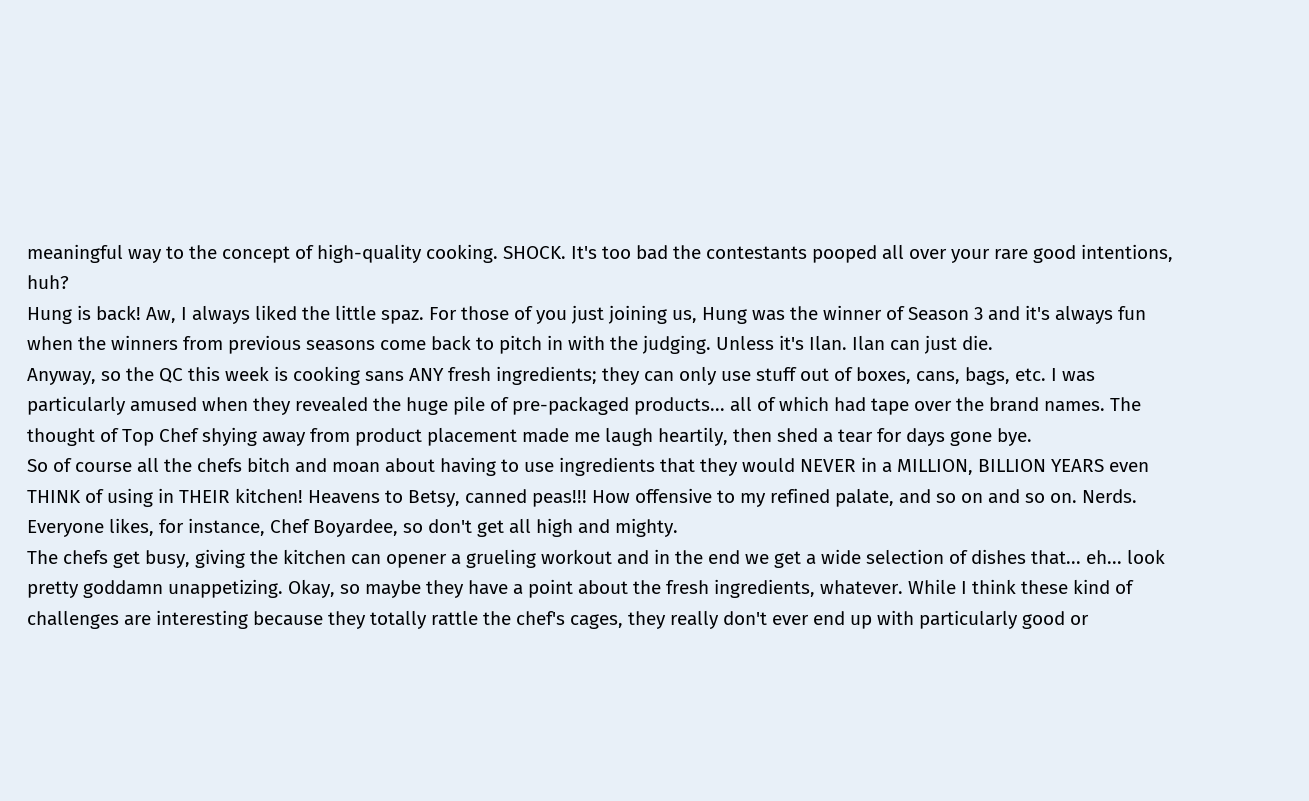meaningful way to the concept of high-quality cooking. SHOCK. It's too bad the contestants pooped all over your rare good intentions, huh?
Hung is back! Aw, I always liked the little spaz. For those of you just joining us, Hung was the winner of Season 3 and it's always fun when the winners from previous seasons come back to pitch in with the judging. Unless it's Ilan. Ilan can just die.
Anyway, so the QC this week is cooking sans ANY fresh ingredients; they can only use stuff out of boxes, cans, bags, etc. I was particularly amused when they revealed the huge pile of pre-packaged products... all of which had tape over the brand names. The thought of Top Chef shying away from product placement made me laugh heartily, then shed a tear for days gone bye.
So of course all the chefs bitch and moan about having to use ingredients that they would NEVER in a MILLION, BILLION YEARS even THINK of using in THEIR kitchen! Heavens to Betsy, canned peas!!! How offensive to my refined palate, and so on and so on. Nerds. Everyone likes, for instance, Chef Boyardee, so don't get all high and mighty.
The chefs get busy, giving the kitchen can opener a grueling workout and in the end we get a wide selection of dishes that... eh... look pretty goddamn unappetizing. Okay, so maybe they have a point about the fresh ingredients, whatever. While I think these kind of challenges are interesting because they totally rattle the chef's cages, they really don't ever end up with particularly good or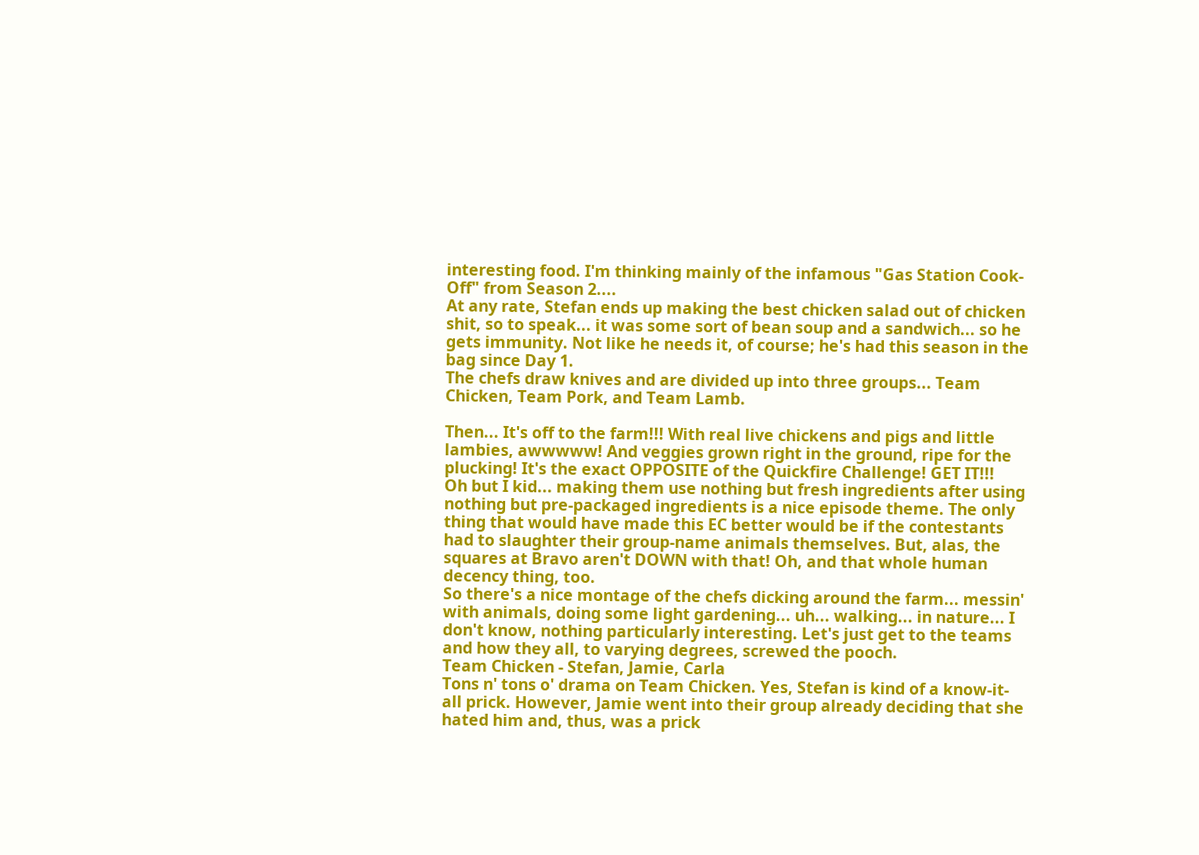interesting food. I'm thinking mainly of the infamous "Gas Station Cook-Off" from Season 2....
At any rate, Stefan ends up making the best chicken salad out of chicken shit, so to speak... it was some sort of bean soup and a sandwich... so he gets immunity. Not like he needs it, of course; he's had this season in the bag since Day 1.
The chefs draw knives and are divided up into three groups... Team Chicken, Team Pork, and Team Lamb.

Then... It's off to the farm!!! With real live chickens and pigs and little lambies, awwwww! And veggies grown right in the ground, ripe for the plucking! It's the exact OPPOSITE of the Quickfire Challenge! GET IT!!!
Oh but I kid... making them use nothing but fresh ingredients after using nothing but pre-packaged ingredients is a nice episode theme. The only thing that would have made this EC better would be if the contestants had to slaughter their group-name animals themselves. But, alas, the squares at Bravo aren't DOWN with that! Oh, and that whole human decency thing, too.
So there's a nice montage of the chefs dicking around the farm... messin' with animals, doing some light gardening... uh... walking... in nature... I don't know, nothing particularly interesting. Let's just get to the teams and how they all, to varying degrees, screwed the pooch.
Team Chicken - Stefan, Jamie, Carla
Tons n' tons o' drama on Team Chicken. Yes, Stefan is kind of a know-it-all prick. However, Jamie went into their group already deciding that she hated him and, thus, was a prick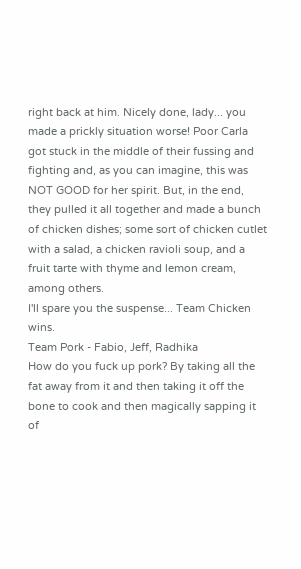right back at him. Nicely done, lady... you made a prickly situation worse! Poor Carla got stuck in the middle of their fussing and fighting and, as you can imagine, this was NOT GOOD for her spirit. But, in the end, they pulled it all together and made a bunch of chicken dishes; some sort of chicken cutlet with a salad, a chicken ravioli soup, and a fruit tarte with thyme and lemon cream, among others.
I'll spare you the suspense... Team Chicken wins.
Team Pork - Fabio, Jeff, Radhika
How do you fuck up pork? By taking all the fat away from it and then taking it off the bone to cook and then magically sapping it of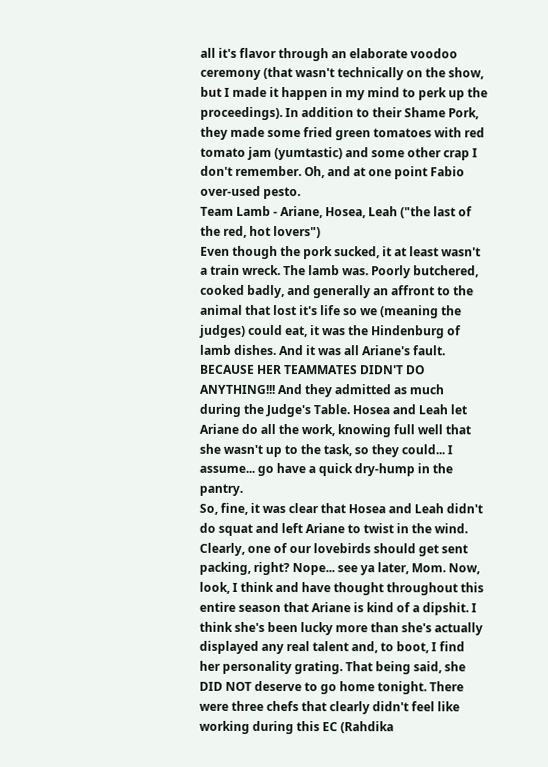all it's flavor through an elaborate voodoo ceremony (that wasn't technically on the show, but I made it happen in my mind to perk up the proceedings). In addition to their Shame Pork, they made some fried green tomatoes with red tomato jam (yumtastic) and some other crap I don't remember. Oh, and at one point Fabio over-used pesto.
Team Lamb - Ariane, Hosea, Leah ("the last of the red, hot lovers")
Even though the pork sucked, it at least wasn't a train wreck. The lamb was. Poorly butchered, cooked badly, and generally an affront to the animal that lost it's life so we (meaning the judges) could eat, it was the Hindenburg of lamb dishes. And it was all Ariane's fault. BECAUSE HER TEAMMATES DIDN'T DO ANYTHING!!! And they admitted as much during the Judge's Table. Hosea and Leah let Ariane do all the work, knowing full well that she wasn't up to the task, so they could... I assume... go have a quick dry-hump in the pantry.
So, fine, it was clear that Hosea and Leah didn't do squat and left Ariane to twist in the wind. Clearly, one of our lovebirds should get sent packing, right? Nope... see ya later, Mom. Now, look, I think and have thought throughout this entire season that Ariane is kind of a dipshit. I think she's been lucky more than she's actually displayed any real talent and, to boot, I find her personality grating. That being said, she DID NOT deserve to go home tonight. There were three chefs that clearly didn't feel like working during this EC (Rahdika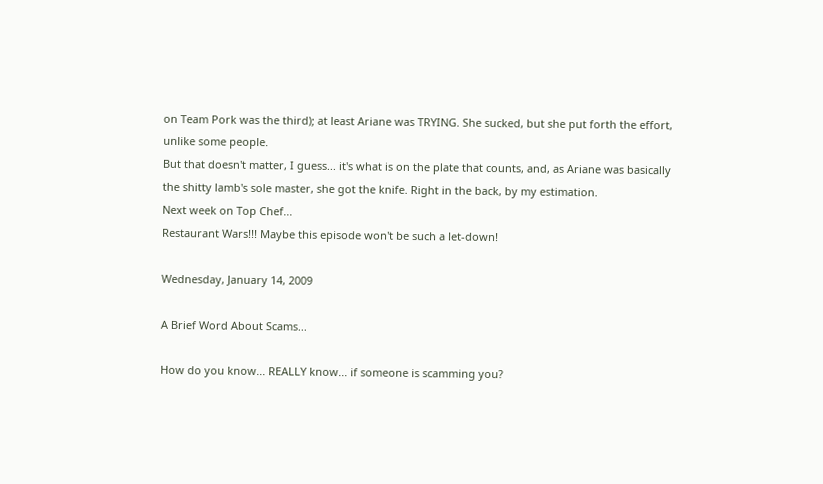on Team Pork was the third); at least Ariane was TRYING. She sucked, but she put forth the effort, unlike some people.
But that doesn't matter, I guess... it's what is on the plate that counts, and, as Ariane was basically the shitty lamb's sole master, she got the knife. Right in the back, by my estimation.
Next week on Top Chef...
Restaurant Wars!!! Maybe this episode won't be such a let-down!

Wednesday, January 14, 2009

A Brief Word About Scams...

How do you know... REALLY know... if someone is scamming you?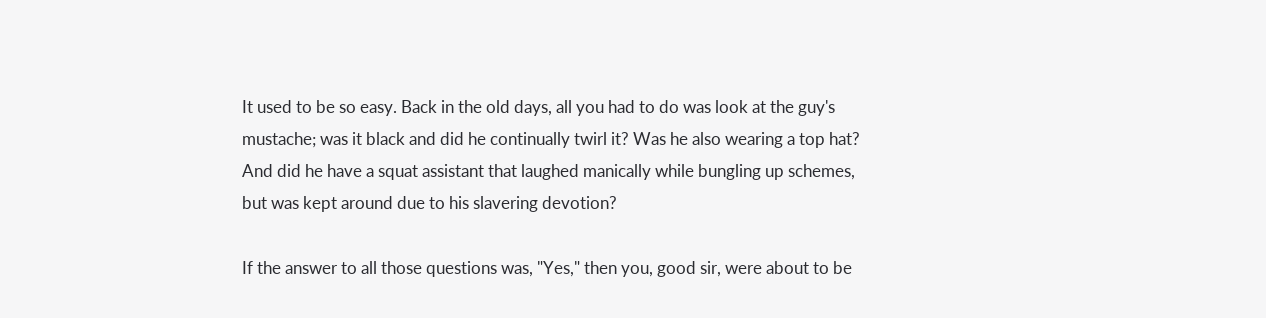It used to be so easy. Back in the old days, all you had to do was look at the guy's mustache; was it black and did he continually twirl it? Was he also wearing a top hat? And did he have a squat assistant that laughed manically while bungling up schemes, but was kept around due to his slavering devotion?

If the answer to all those questions was, "Yes," then you, good sir, were about to be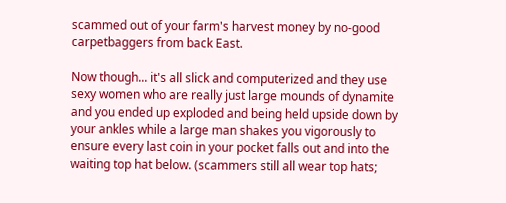scammed out of your farm's harvest money by no-good carpetbaggers from back East.

Now though... it's all slick and computerized and they use sexy women who are really just large mounds of dynamite and you ended up exploded and being held upside down by your ankles while a large man shakes you vigorously to ensure every last coin in your pocket falls out and into the waiting top hat below. (scammers still all wear top hats;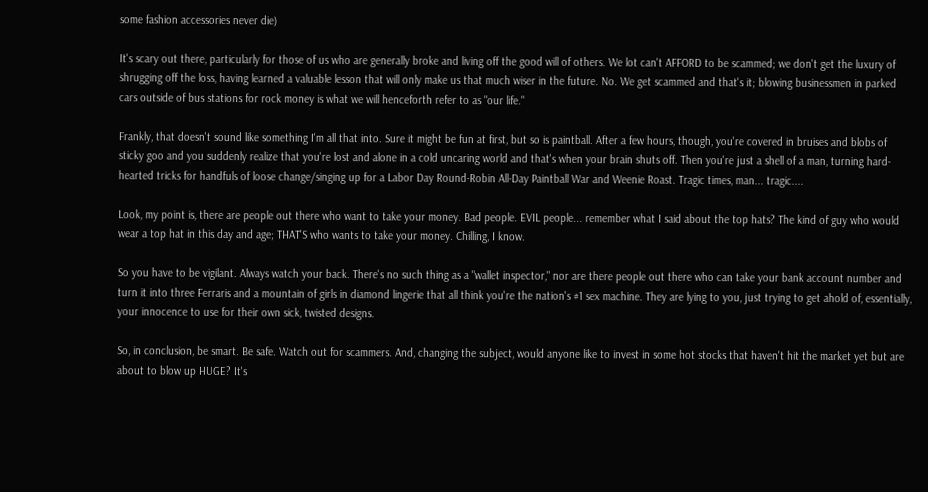some fashion accessories never die)

It's scary out there, particularly for those of us who are generally broke and living off the good will of others. We lot can't AFFORD to be scammed; we don't get the luxury of shrugging off the loss, having learned a valuable lesson that will only make us that much wiser in the future. No. We get scammed and that's it; blowing businessmen in parked cars outside of bus stations for rock money is what we will henceforth refer to as "our life."

Frankly, that doesn't sound like something I'm all that into. Sure it might be fun at first, but so is paintball. After a few hours, though, you're covered in bruises and blobs of sticky goo and you suddenly realize that you're lost and alone in a cold uncaring world and that's when your brain shuts off. Then you're just a shell of a man, turning hard-hearted tricks for handfuls of loose change/singing up for a Labor Day Round-Robin All-Day Paintball War and Weenie Roast. Tragic times, man... tragic....

Look, my point is, there are people out there who want to take your money. Bad people. EVIL people... remember what I said about the top hats? The kind of guy who would wear a top hat in this day and age; THAT'S who wants to take your money. Chilling, I know.

So you have to be vigilant. Always watch your back. There's no such thing as a "wallet inspector," nor are there people out there who can take your bank account number and turn it into three Ferraris and a mountain of girls in diamond lingerie that all think you're the nation's #1 sex machine. They are lying to you, just trying to get ahold of, essentially, your innocence to use for their own sick, twisted designs.

So, in conclusion, be smart. Be safe. Watch out for scammers. And, changing the subject, would anyone like to invest in some hot stocks that haven't hit the market yet but are about to blow up HUGE? It's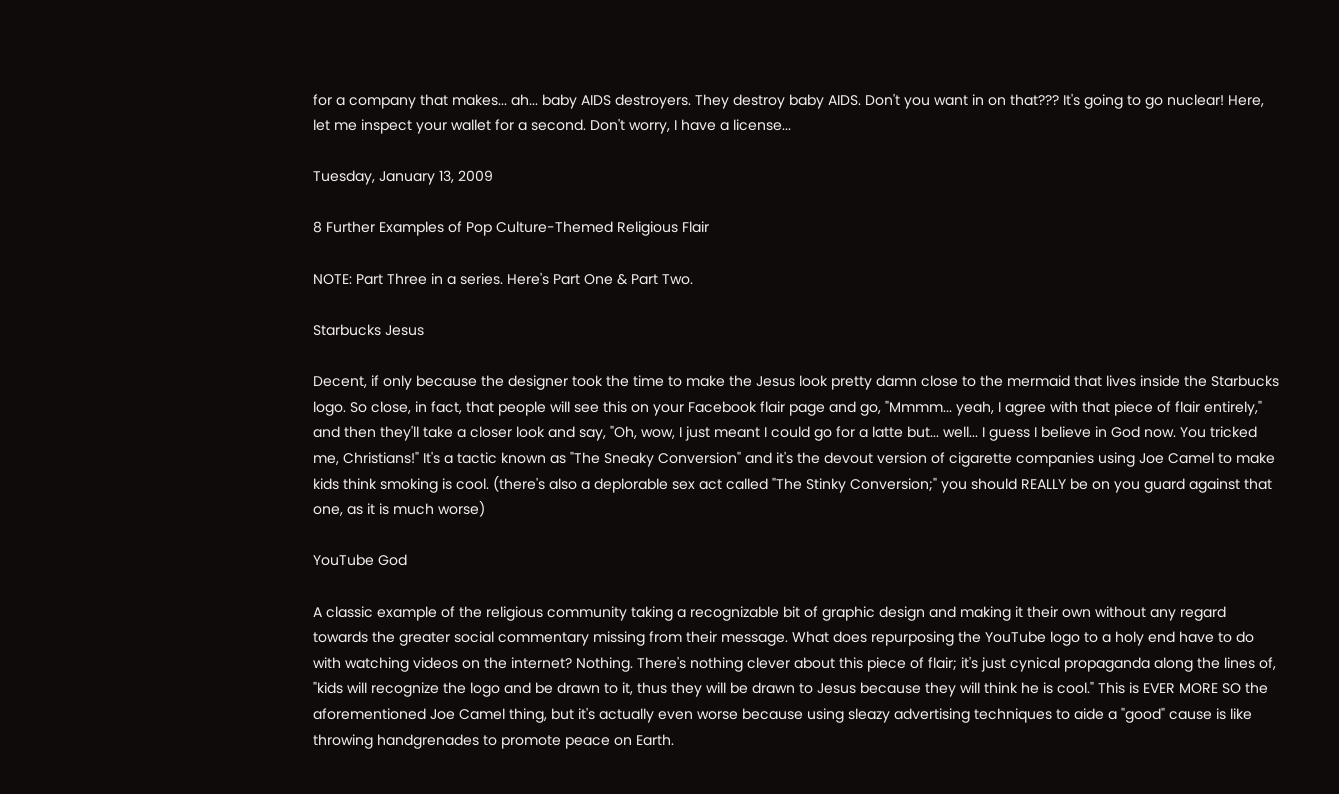for a company that makes... ah... baby AIDS destroyers. They destroy baby AIDS. Don't you want in on that??? It's going to go nuclear! Here, let me inspect your wallet for a second. Don't worry, I have a license...

Tuesday, January 13, 2009

8 Further Examples of Pop Culture-Themed Religious Flair

NOTE: Part Three in a series. Here's Part One & Part Two.

Starbucks Jesus

Decent, if only because the designer took the time to make the Jesus look pretty damn close to the mermaid that lives inside the Starbucks logo. So close, in fact, that people will see this on your Facebook flair page and go, "Mmmm... yeah, I agree with that piece of flair entirely," and then they'll take a closer look and say, "Oh, wow, I just meant I could go for a latte but... well... I guess I believe in God now. You tricked me, Christians!" It's a tactic known as "The Sneaky Conversion" and it's the devout version of cigarette companies using Joe Camel to make kids think smoking is cool. (there's also a deplorable sex act called "The Stinky Conversion;" you should REALLY be on you guard against that one, as it is much worse)

YouTube God

A classic example of the religious community taking a recognizable bit of graphic design and making it their own without any regard towards the greater social commentary missing from their message. What does repurposing the YouTube logo to a holy end have to do with watching videos on the internet? Nothing. There's nothing clever about this piece of flair; it's just cynical propaganda along the lines of, "kids will recognize the logo and be drawn to it, thus they will be drawn to Jesus because they will think he is cool." This is EVER MORE SO the aforementioned Joe Camel thing, but it's actually even worse because using sleazy advertising techniques to aide a "good" cause is like throwing handgrenades to promote peace on Earth.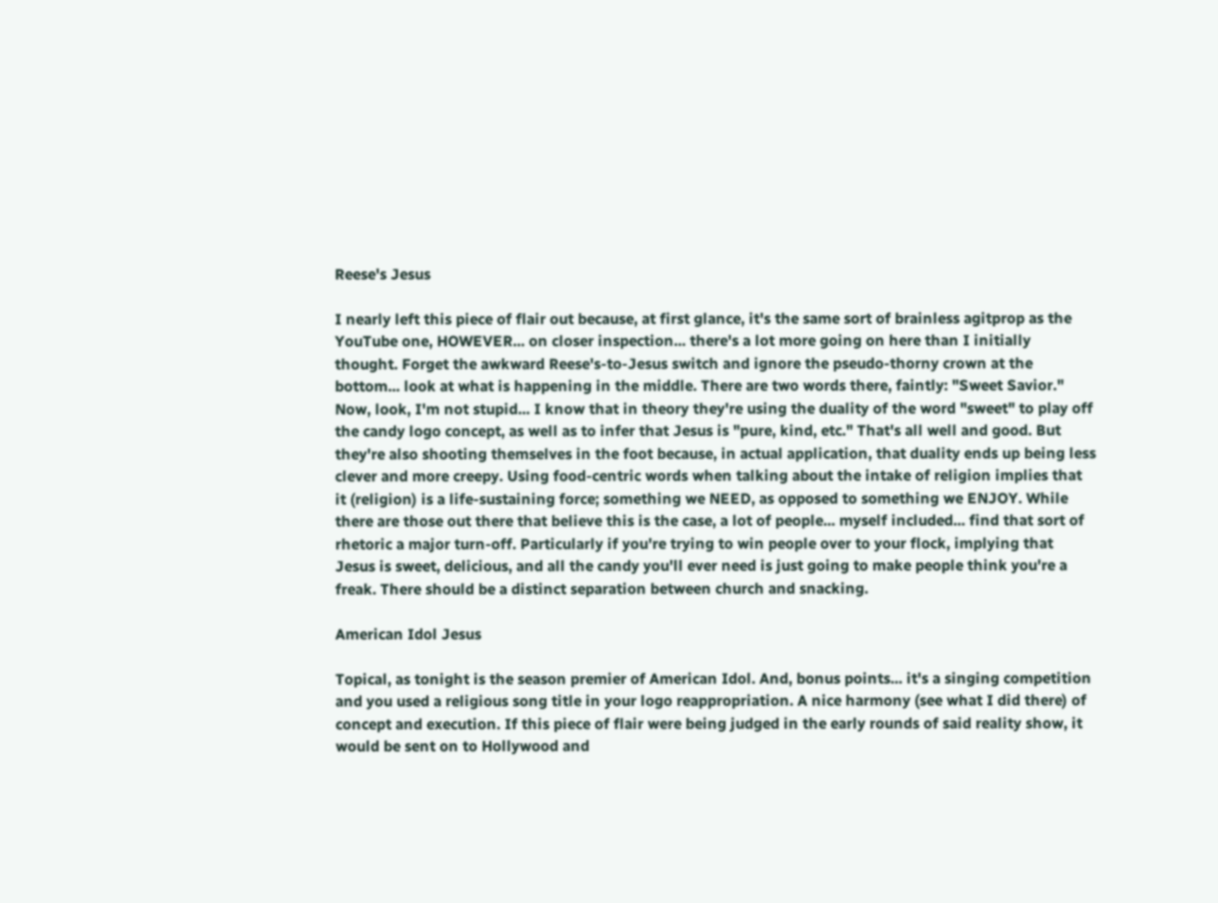Reese's Jesus

I nearly left this piece of flair out because, at first glance, it's the same sort of brainless agitprop as the YouTube one, HOWEVER... on closer inspection... there's a lot more going on here than I initially thought. Forget the awkward Reese's-to-Jesus switch and ignore the pseudo-thorny crown at the bottom... look at what is happening in the middle. There are two words there, faintly: "Sweet Savior." Now, look, I'm not stupid... I know that in theory they're using the duality of the word "sweet" to play off the candy logo concept, as well as to infer that Jesus is "pure, kind, etc." That's all well and good. But they're also shooting themselves in the foot because, in actual application, that duality ends up being less clever and more creepy. Using food-centric words when talking about the intake of religion implies that it (religion) is a life-sustaining force; something we NEED, as opposed to something we ENJOY. While there are those out there that believe this is the case, a lot of people... myself included... find that sort of rhetoric a major turn-off. Particularly if you're trying to win people over to your flock, implying that Jesus is sweet, delicious, and all the candy you'll ever need is just going to make people think you're a freak. There should be a distinct separation between church and snacking.

American Idol Jesus

Topical, as tonight is the season premier of American Idol. And, bonus points... it's a singing competition and you used a religious song title in your logo reappropriation. A nice harmony (see what I did there) of concept and execution. If this piece of flair were being judged in the early rounds of said reality show, it would be sent on to Hollywood and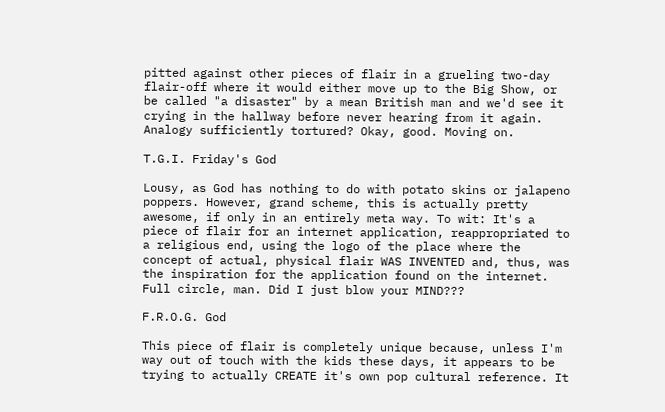pitted against other pieces of flair in a grueling two-day flair-off where it would either move up to the Big Show, or be called "a disaster" by a mean British man and we'd see it crying in the hallway before never hearing from it again. Analogy sufficiently tortured? Okay, good. Moving on.

T.G.I. Friday's God

Lousy, as God has nothing to do with potato skins or jalapeno poppers. However, grand scheme, this is actually pretty awesome, if only in an entirely meta way. To wit: It's a piece of flair for an internet application, reappropriated to a religious end, using the logo of the place where the concept of actual, physical flair WAS INVENTED and, thus, was the inspiration for the application found on the internet. Full circle, man. Did I just blow your MIND???

F.R.O.G. God

This piece of flair is completely unique because, unless I'm way out of touch with the kids these days, it appears to be trying to actually CREATE it's own pop cultural reference. It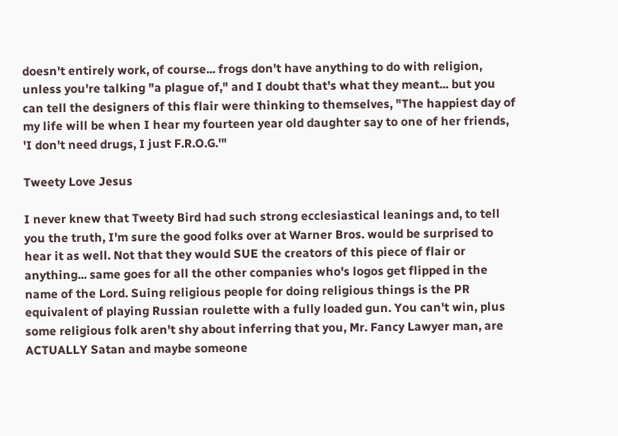doesn't entirely work, of course... frogs don't have anything to do with religion, unless you're talking "a plague of," and I doubt that's what they meant... but you can tell the designers of this flair were thinking to themselves, "The happiest day of my life will be when I hear my fourteen year old daughter say to one of her friends, 'I don't need drugs, I just F.R.O.G.'"

Tweety Love Jesus

I never knew that Tweety Bird had such strong ecclesiastical leanings and, to tell you the truth, I'm sure the good folks over at Warner Bros. would be surprised to hear it as well. Not that they would SUE the creators of this piece of flair or anything... same goes for all the other companies who's logos get flipped in the name of the Lord. Suing religious people for doing religious things is the PR equivalent of playing Russian roulette with a fully loaded gun. You can't win, plus some religious folk aren't shy about inferring that you, Mr. Fancy Lawyer man, are ACTUALLY Satan and maybe someone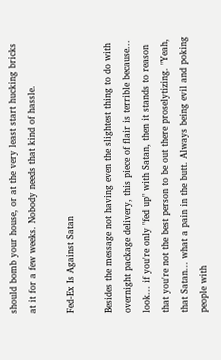should bomb your house, or at the very least start hucking bricks at it for a few weeks. Nobody needs that kind of hassle.

Fed-Ex Is Against Satan

Besides the message not having even the slightest thing to do with overnight package delivery, this piece of flair is terrible because... look... if you're only "fed up" with Satan, then it stands to reason that you're not the best person to be out there proselytizing. "Yeah, that Satan... what a pain in the butt. Always being evil and poking people with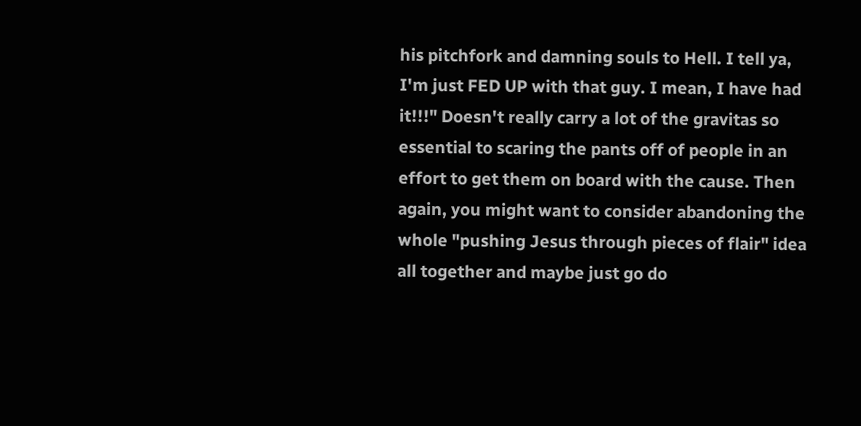his pitchfork and damning souls to Hell. I tell ya, I'm just FED UP with that guy. I mean, I have had it!!!" Doesn't really carry a lot of the gravitas so essential to scaring the pants off of people in an effort to get them on board with the cause. Then again, you might want to consider abandoning the whole "pushing Jesus through pieces of flair" idea all together and maybe just go do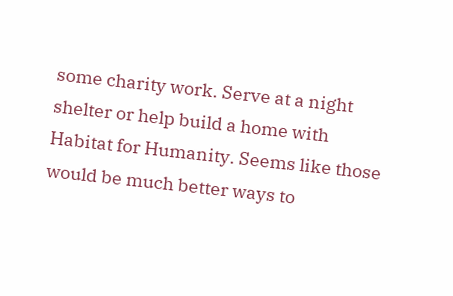some charity work. Serve at a night shelter or help build a home with Habitat for Humanity. Seems like those would be much better ways to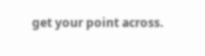get your point across.